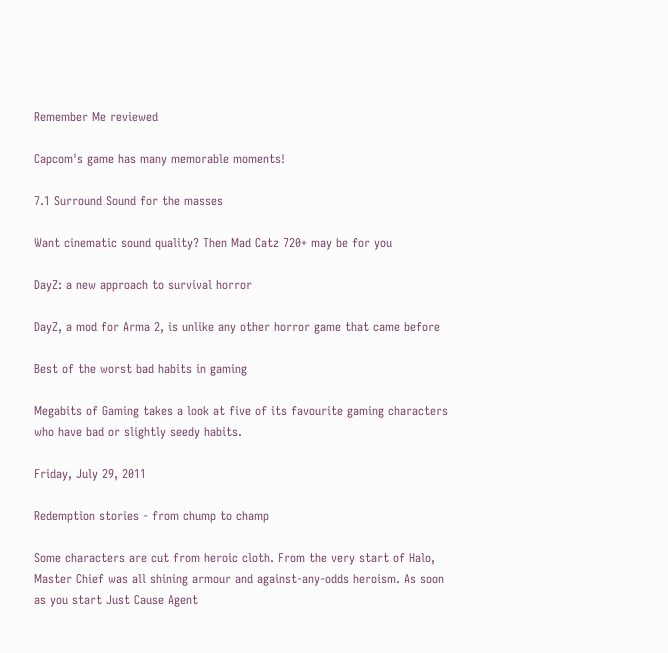Remember Me reviewed

Capcom's game has many memorable moments!

7.1 Surround Sound for the masses

Want cinematic sound quality? Then Mad Catz 720+ may be for you

DayZ: a new approach to survival horror

DayZ, a mod for Arma 2, is unlike any other horror game that came before

Best of the worst bad habits in gaming

Megabits of Gaming takes a look at five of its favourite gaming characters who have bad or slightly seedy habits.

Friday, July 29, 2011

Redemption stories - from chump to champ

Some characters are cut from heroic cloth. From the very start of Halo, Master Chief was all shining armour and against-any-odds heroism. As soon as you start Just Cause Agent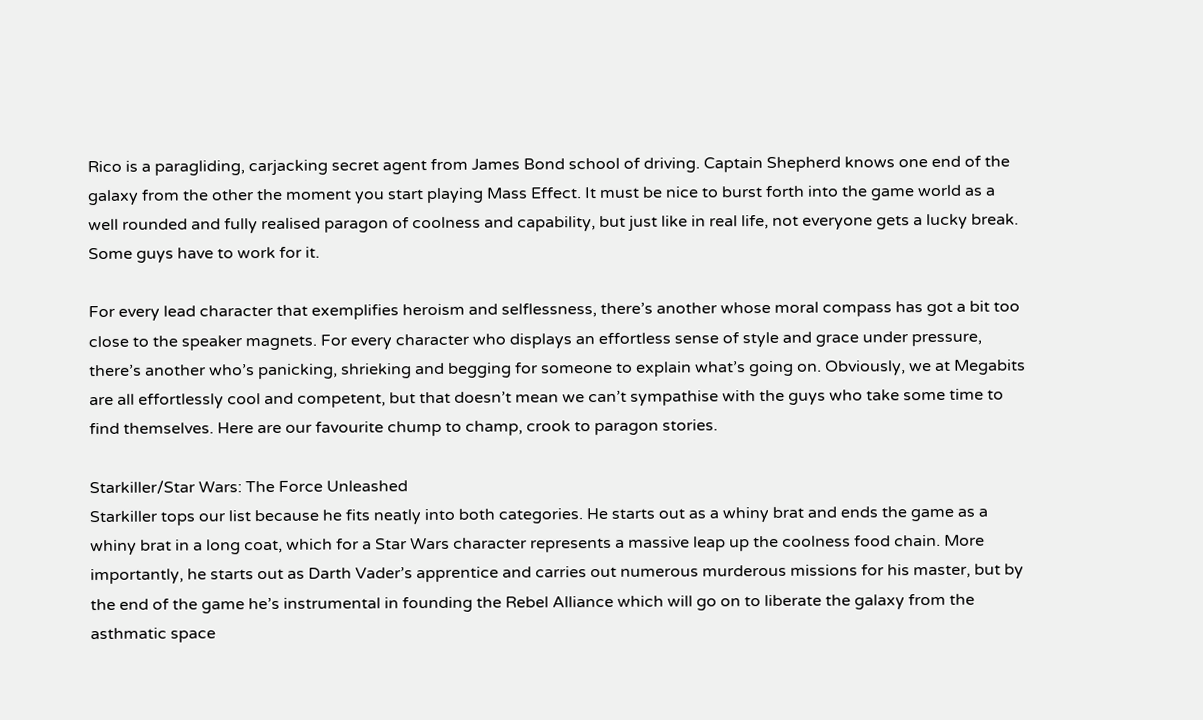Rico is a paragliding, carjacking secret agent from James Bond school of driving. Captain Shepherd knows one end of the galaxy from the other the moment you start playing Mass Effect. It must be nice to burst forth into the game world as a well rounded and fully realised paragon of coolness and capability, but just like in real life, not everyone gets a lucky break. Some guys have to work for it.

For every lead character that exemplifies heroism and selflessness, there’s another whose moral compass has got a bit too close to the speaker magnets. For every character who displays an effortless sense of style and grace under pressure, there’s another who’s panicking, shrieking and begging for someone to explain what’s going on. Obviously, we at Megabits are all effortlessly cool and competent, but that doesn’t mean we can’t sympathise with the guys who take some time to find themselves. Here are our favourite chump to champ, crook to paragon stories.

Starkiller/Star Wars: The Force Unleashed
Starkiller tops our list because he fits neatly into both categories. He starts out as a whiny brat and ends the game as a whiny brat in a long coat, which for a Star Wars character represents a massive leap up the coolness food chain. More importantly, he starts out as Darth Vader’s apprentice and carries out numerous murderous missions for his master, but by the end of the game he’s instrumental in founding the Rebel Alliance which will go on to liberate the galaxy from the asthmatic space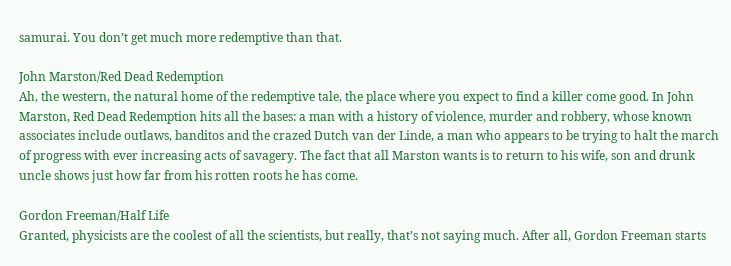samurai. You don’t get much more redemptive than that.

John Marston/Red Dead Redemption
Ah, the western, the natural home of the redemptive tale, the place where you expect to find a killer come good. In John Marston, Red Dead Redemption hits all the bases: a man with a history of violence, murder and robbery, whose known associates include outlaws, banditos and the crazed Dutch van der Linde, a man who appears to be trying to halt the march of progress with ever increasing acts of savagery. The fact that all Marston wants is to return to his wife, son and drunk uncle shows just how far from his rotten roots he has come.

Gordon Freeman/Half Life
Granted, physicists are the coolest of all the scientists, but really, that’s not saying much. After all, Gordon Freeman starts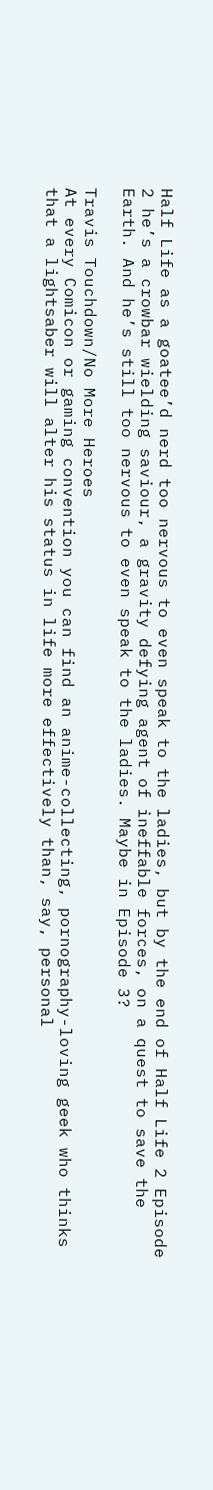Half Life as a goatee’d nerd too nervous to even speak to the ladies, but by the end of Half Life 2 Episode 2 he’s a crowbar wielding saviour, a gravity defying agent of ineffable forces, on a quest to save the Earth. And he’s still too nervous to even speak to the ladies. Maybe in Episode 3?

Travis Touchdown/No More Heroes
At every Comicon or gaming convention you can find an anime-collecting, pornography-loving geek who thinks that a lightsaber will alter his status in life more effectively than, say, personal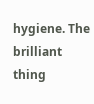hygiene. The brilliant thing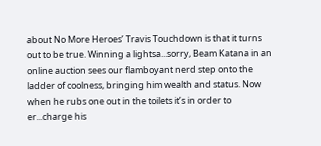about No More Heroes’ Travis Touchdown is that it turns out to be true. Winning a lightsa...sorry, Beam Katana in an online auction sees our flamboyant nerd step onto the ladder of coolness, bringing him wealth and status. Now when he rubs one out in the toilets it’s in order to er...charge his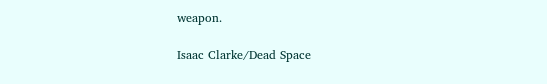weapon.

Isaac Clarke/Dead Space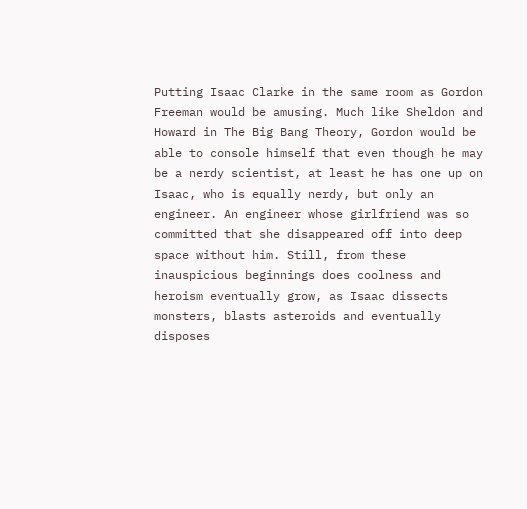Putting Isaac Clarke in the same room as Gordon Freeman would be amusing. Much like Sheldon and Howard in The Big Bang Theory, Gordon would be able to console himself that even though he may be a nerdy scientist, at least he has one up on Isaac, who is equally nerdy, but only an engineer. An engineer whose girlfriend was so committed that she disappeared off into deep space without him. Still, from these inauspicious beginnings does coolness and heroism eventually grow, as Isaac dissects monsters, blasts asteroids and eventually disposes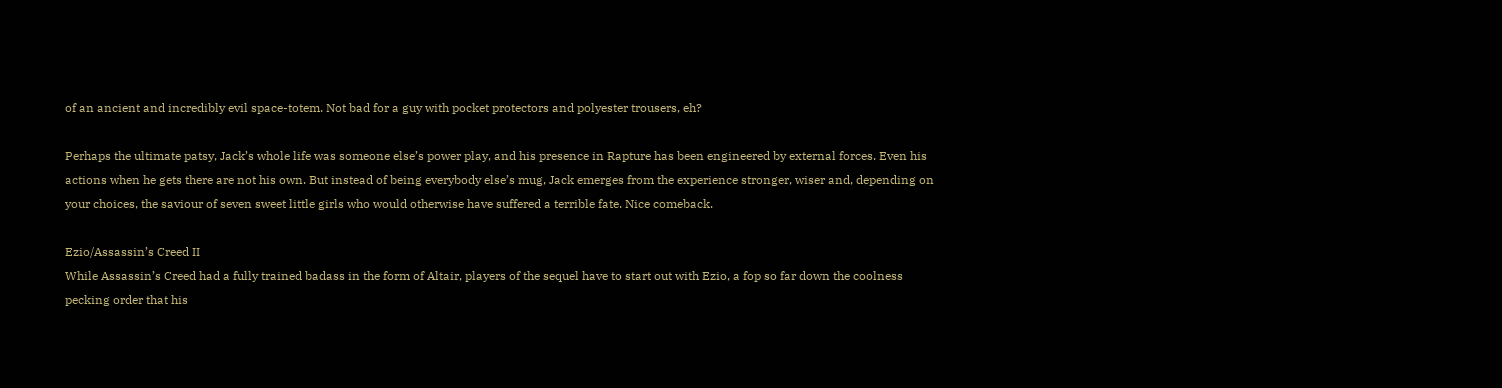of an ancient and incredibly evil space-totem. Not bad for a guy with pocket protectors and polyester trousers, eh?

Perhaps the ultimate patsy, Jack’s whole life was someone else’s power play, and his presence in Rapture has been engineered by external forces. Even his actions when he gets there are not his own. But instead of being everybody else’s mug, Jack emerges from the experience stronger, wiser and, depending on your choices, the saviour of seven sweet little girls who would otherwise have suffered a terrible fate. Nice comeback.

Ezio/Assassin’s Creed II
While Assassin’s Creed had a fully trained badass in the form of Altair, players of the sequel have to start out with Ezio, a fop so far down the coolness pecking order that his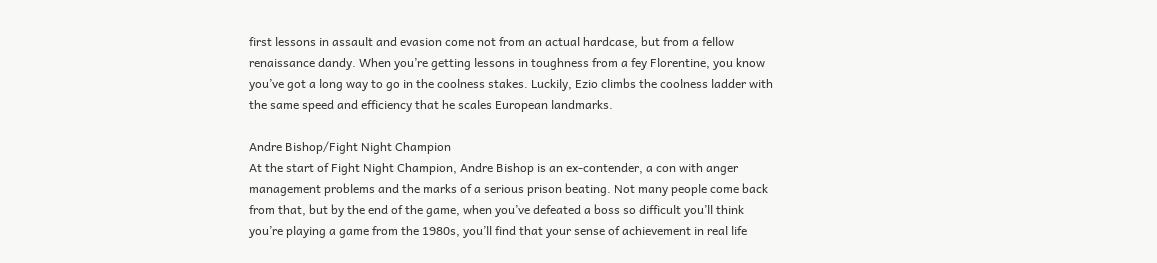first lessons in assault and evasion come not from an actual hardcase, but from a fellow renaissance dandy. When you’re getting lessons in toughness from a fey Florentine, you know you’ve got a long way to go in the coolness stakes. Luckily, Ezio climbs the coolness ladder with the same speed and efficiency that he scales European landmarks.

Andre Bishop/Fight Night Champion
At the start of Fight Night Champion, Andre Bishop is an ex-contender, a con with anger management problems and the marks of a serious prison beating. Not many people come back from that, but by the end of the game, when you’ve defeated a boss so difficult you’ll think you’re playing a game from the 1980s, you’ll find that your sense of achievement in real life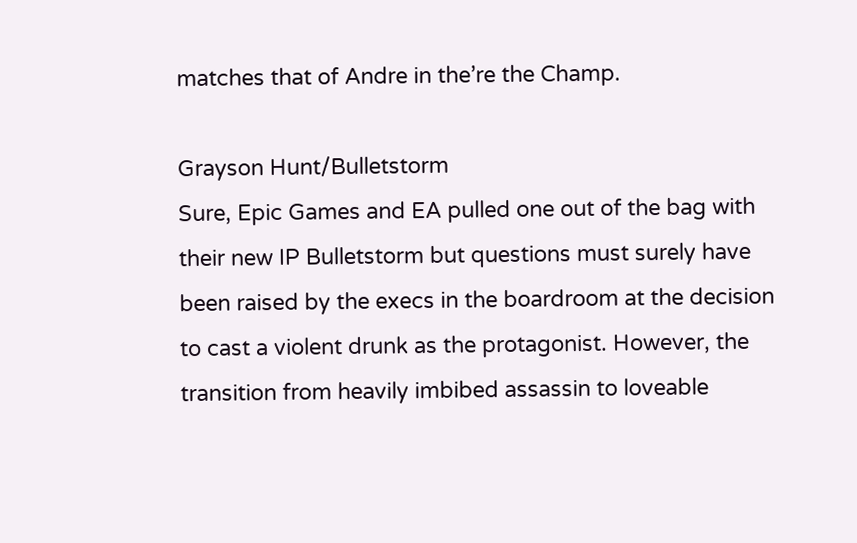matches that of Andre in the’re the Champ.

Grayson Hunt/Bulletstorm
Sure, Epic Games and EA pulled one out of the bag with their new IP Bulletstorm but questions must surely have been raised by the execs in the boardroom at the decision to cast a violent drunk as the protagonist. However, the transition from heavily imbibed assassin to loveable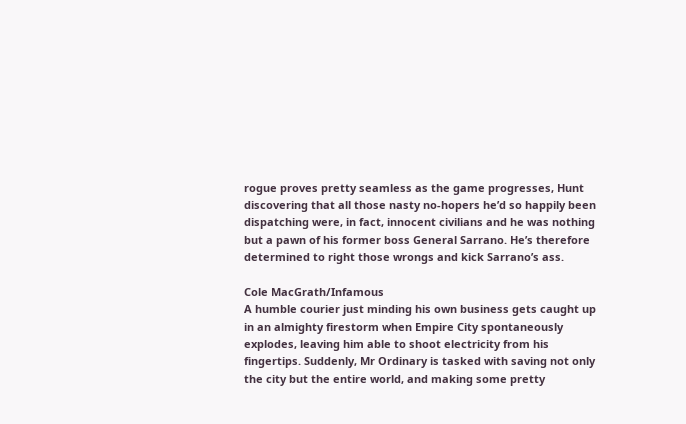rogue proves pretty seamless as the game progresses, Hunt discovering that all those nasty no-hopers he’d so happily been dispatching were, in fact, innocent civilians and he was nothing but a pawn of his former boss General Sarrano. He’s therefore determined to right those wrongs and kick Sarrano’s ass.

Cole MacGrath/Infamous
A humble courier just minding his own business gets caught up in an almighty firestorm when Empire City spontaneously explodes, leaving him able to shoot electricity from his fingertips. Suddenly, Mr Ordinary is tasked with saving not only the city but the entire world, and making some pretty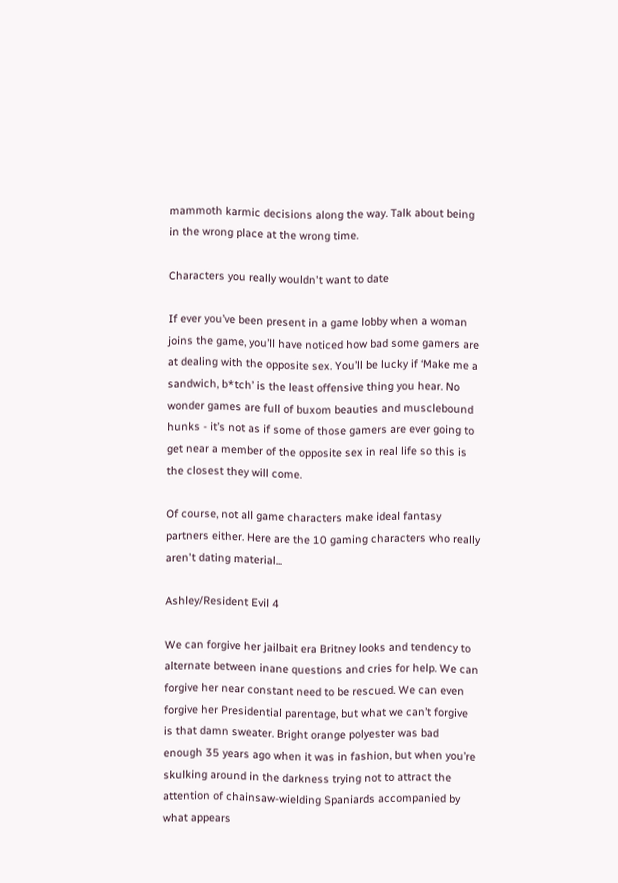mammoth karmic decisions along the way. Talk about being in the wrong place at the wrong time.

Characters you really wouldn't want to date

If ever you’ve been present in a game lobby when a woman joins the game, you’ll have noticed how bad some gamers are at dealing with the opposite sex. You’ll be lucky if ‘Make me a sandwich, b*tch’ is the least offensive thing you hear. No wonder games are full of buxom beauties and musclebound hunks - it’s not as if some of those gamers are ever going to get near a member of the opposite sex in real life so this is the closest they will come.

Of course, not all game characters make ideal fantasy partners either. Here are the 10 gaming characters who really aren't dating material...

Ashley/Resident Evil 4

We can forgive her jailbait era Britney looks and tendency to alternate between inane questions and cries for help. We can forgive her near constant need to be rescued. We can even forgive her Presidential parentage, but what we can’t forgive is that damn sweater. Bright orange polyester was bad enough 35 years ago when it was in fashion, but when you’re skulking around in the darkness trying not to attract the attention of chainsaw-wielding Spaniards accompanied by what appears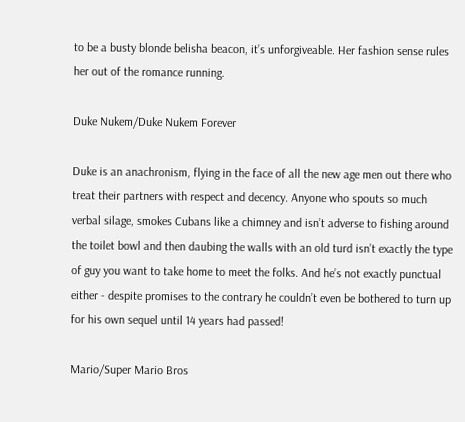to be a busty blonde belisha beacon, it’s unforgiveable. Her fashion sense rules her out of the romance running.

Duke Nukem/Duke Nukem Forever

Duke is an anachronism, flying in the face of all the new age men out there who treat their partners with respect and decency. Anyone who spouts so much verbal silage, smokes Cubans like a chimney and isn’t adverse to fishing around the toilet bowl and then daubing the walls with an old turd isn’t exactly the type of guy you want to take home to meet the folks. And he’s not exactly punctual either - despite promises to the contrary he couldn’t even be bothered to turn up for his own sequel until 14 years had passed!

Mario/Super Mario Bros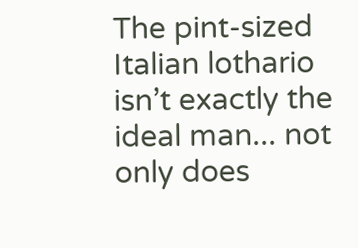The pint-sized Italian lothario isn’t exactly the ideal man... not only does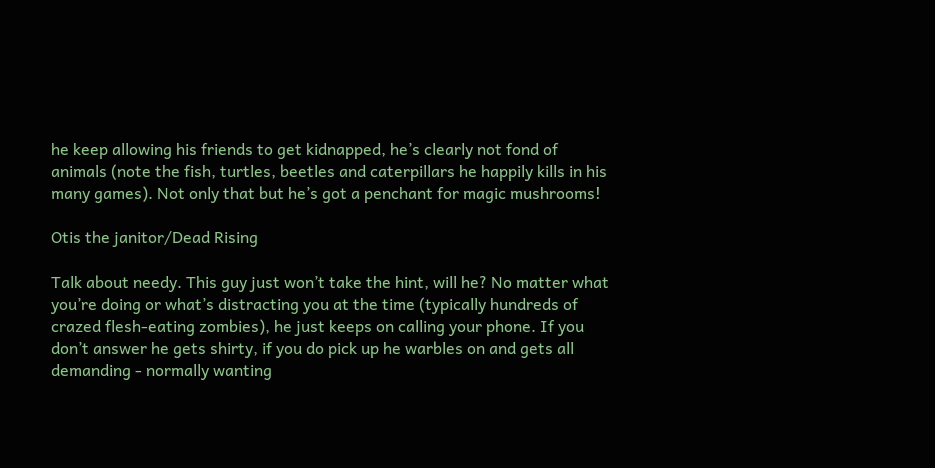he keep allowing his friends to get kidnapped, he’s clearly not fond of animals (note the fish, turtles, beetles and caterpillars he happily kills in his many games). Not only that but he’s got a penchant for magic mushrooms!

Otis the janitor/Dead Rising

Talk about needy. This guy just won’t take the hint, will he? No matter what you’re doing or what’s distracting you at the time (typically hundreds of crazed flesh-eating zombies), he just keeps on calling your phone. If you don’t answer he gets shirty, if you do pick up he warbles on and gets all demanding - normally wanting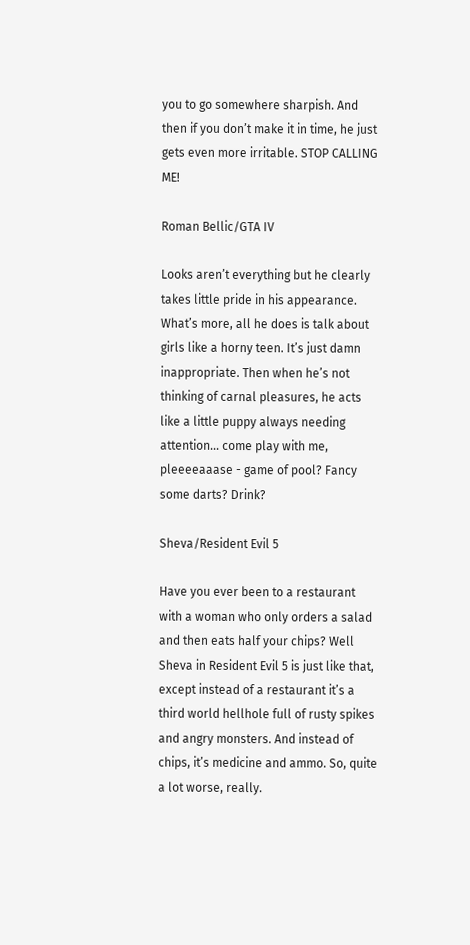you to go somewhere sharpish. And then if you don’t make it in time, he just gets even more irritable. STOP CALLING ME!

Roman Bellic/GTA IV

Looks aren’t everything but he clearly takes little pride in his appearance. What’s more, all he does is talk about girls like a horny teen. It’s just damn inappropriate. Then when he’s not thinking of carnal pleasures, he acts like a little puppy always needing attention... come play with me, pleeeeaaase - game of pool? Fancy some darts? Drink?

Sheva/Resident Evil 5

Have you ever been to a restaurant with a woman who only orders a salad and then eats half your chips? Well Sheva in Resident Evil 5 is just like that, except instead of a restaurant it’s a third world hellhole full of rusty spikes and angry monsters. And instead of chips, it’s medicine and ammo. So, quite a lot worse, really.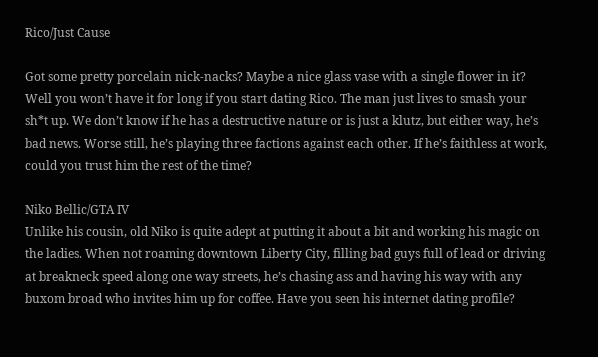Rico/Just Cause

Got some pretty porcelain nick-nacks? Maybe a nice glass vase with a single flower in it? Well you won’t have it for long if you start dating Rico. The man just lives to smash your sh*t up. We don’t know if he has a destructive nature or is just a klutz, but either way, he’s bad news. Worse still, he’s playing three factions against each other. If he’s faithless at work, could you trust him the rest of the time?

Niko Bellic/GTA IV
Unlike his cousin, old Niko is quite adept at putting it about a bit and working his magic on the ladies. When not roaming downtown Liberty City, filling bad guys full of lead or driving at breakneck speed along one way streets, he’s chasing ass and having his way with any buxom broad who invites him up for coffee. Have you seen his internet dating profile?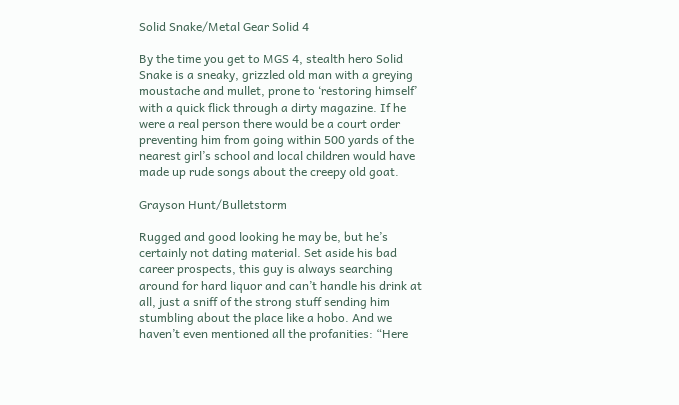Solid Snake/Metal Gear Solid 4

By the time you get to MGS 4, stealth hero Solid Snake is a sneaky, grizzled old man with a greying moustache and mullet, prone to ‘restoring himself’ with a quick flick through a dirty magazine. If he were a real person there would be a court order preventing him from going within 500 yards of the nearest girl’s school and local children would have made up rude songs about the creepy old goat.

Grayson Hunt/Bulletstorm

Rugged and good looking he may be, but he’s certainly not dating material. Set aside his bad career prospects, this guy is always searching around for hard liquor and can’t handle his drink at all, just a sniff of the strong stuff sending him stumbling about the place like a hobo. And we haven’t even mentioned all the profanities: “Here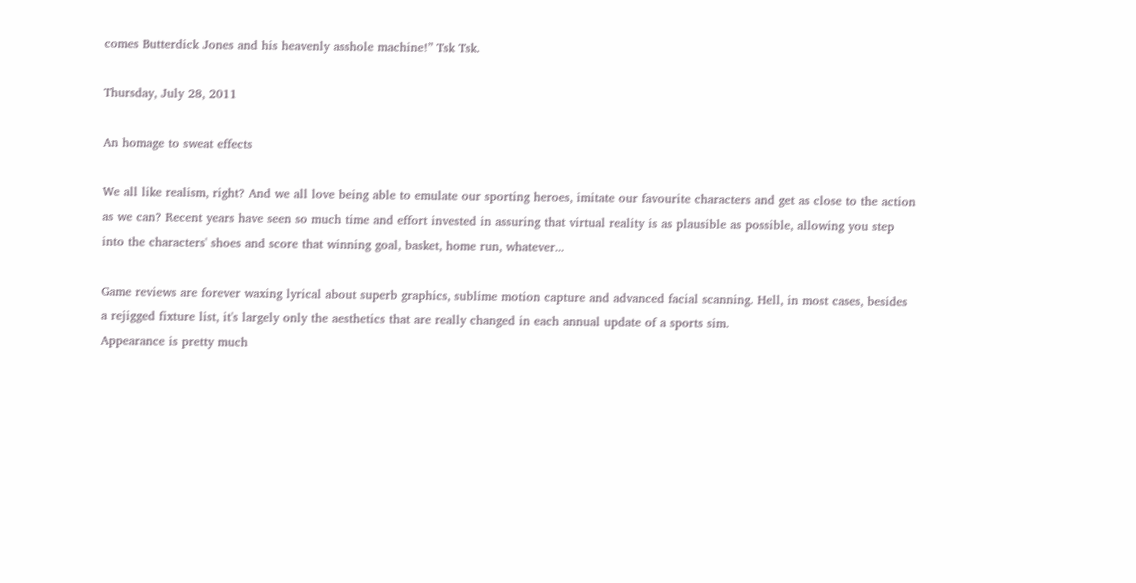comes Butterdick Jones and his heavenly asshole machine!” Tsk Tsk.

Thursday, July 28, 2011

An homage to sweat effects

We all like realism, right? And we all love being able to emulate our sporting heroes, imitate our favourite characters and get as close to the action as we can? Recent years have seen so much time and effort invested in assuring that virtual reality is as plausible as possible, allowing you step into the characters' shoes and score that winning goal, basket, home run, whatever...

Game reviews are forever waxing lyrical about superb graphics, sublime motion capture and advanced facial scanning. Hell, in most cases, besides a rejigged fixture list, it's largely only the aesthetics that are really changed in each annual update of a sports sim.
Appearance is pretty much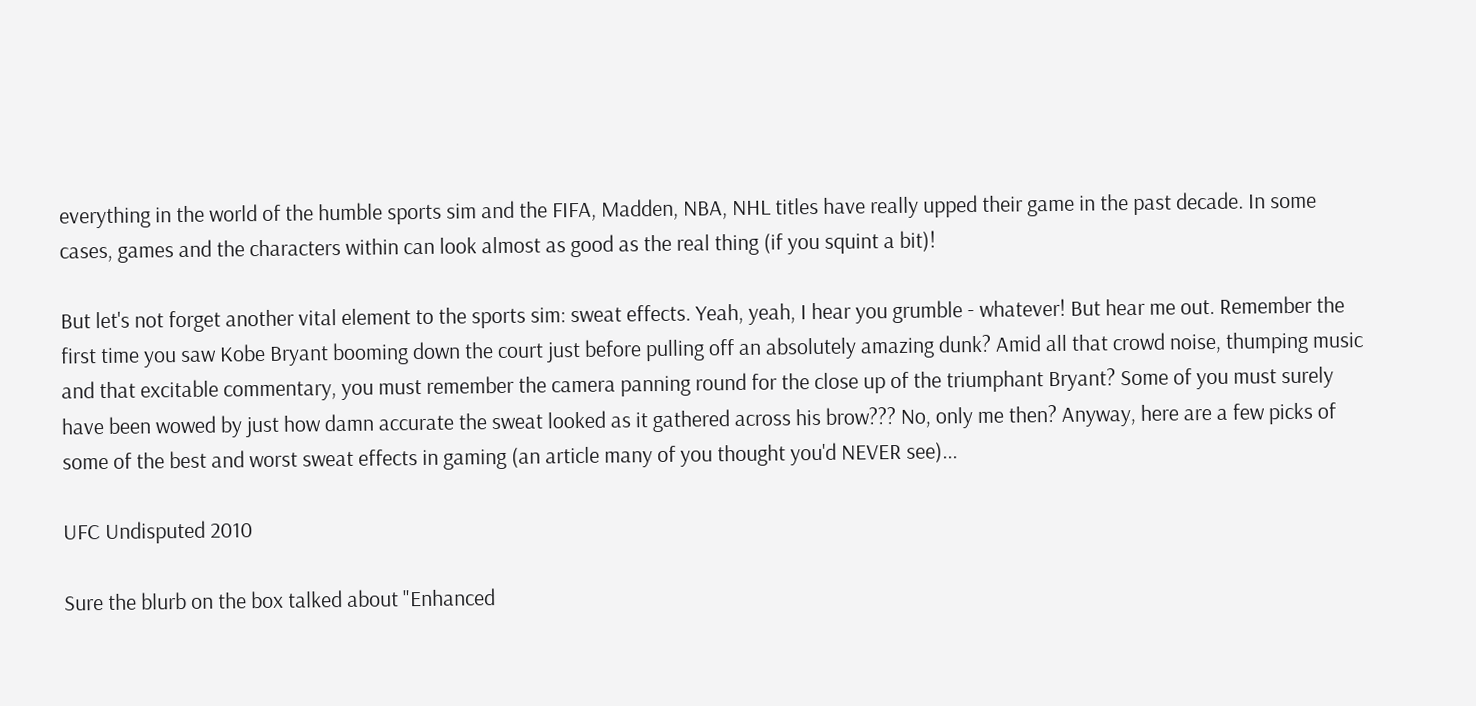everything in the world of the humble sports sim and the FIFA, Madden, NBA, NHL titles have really upped their game in the past decade. In some cases, games and the characters within can look almost as good as the real thing (if you squint a bit)!

But let's not forget another vital element to the sports sim: sweat effects. Yeah, yeah, I hear you grumble - whatever! But hear me out. Remember the first time you saw Kobe Bryant booming down the court just before pulling off an absolutely amazing dunk? Amid all that crowd noise, thumping music and that excitable commentary, you must remember the camera panning round for the close up of the triumphant Bryant? Some of you must surely have been wowed by just how damn accurate the sweat looked as it gathered across his brow??? No, only me then? Anyway, here are a few picks of some of the best and worst sweat effects in gaming (an article many of you thought you'd NEVER see)...

UFC Undisputed 2010

Sure the blurb on the box talked about "Enhanced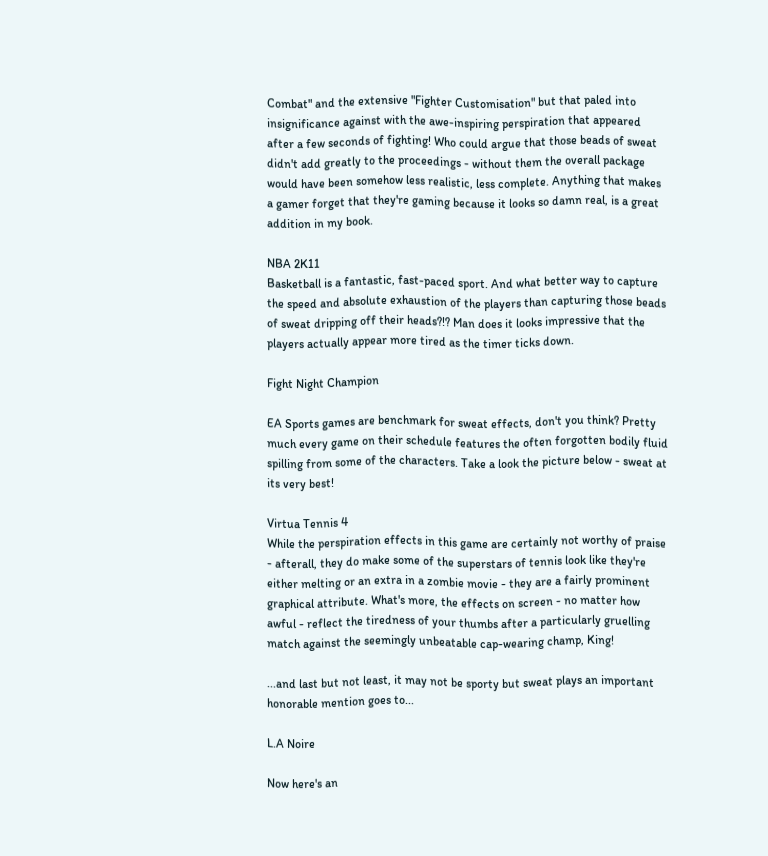Combat" and the extensive "Fighter Customisation" but that paled into insignificance against with the awe-inspiring perspiration that appeared after a few seconds of fighting! Who could argue that those beads of sweat didn't add greatly to the proceedings - without them the overall package would have been somehow less realistic, less complete. Anything that makes a gamer forget that they're gaming because it looks so damn real, is a great addition in my book.

NBA 2K11
Basketball is a fantastic, fast-paced sport. And what better way to capture the speed and absolute exhaustion of the players than capturing those beads of sweat dripping off their heads?!? Man does it looks impressive that the players actually appear more tired as the timer ticks down.

Fight Night Champion

EA Sports games are benchmark for sweat effects, don't you think? Pretty much every game on their schedule features the often forgotten bodily fluid spilling from some of the characters. Take a look the picture below - sweat at its very best!

Virtua Tennis 4
While the perspiration effects in this game are certainly not worthy of praise - afterall, they do make some of the superstars of tennis look like they're either melting or an extra in a zombie movie - they are a fairly prominent graphical attribute. What's more, the effects on screen - no matter how awful - reflect the tiredness of your thumbs after a particularly gruelling match against the seemingly unbeatable cap-wearing champ, King!

...and last but not least, it may not be sporty but sweat plays an important honorable mention goes to...

L.A Noire

Now here's an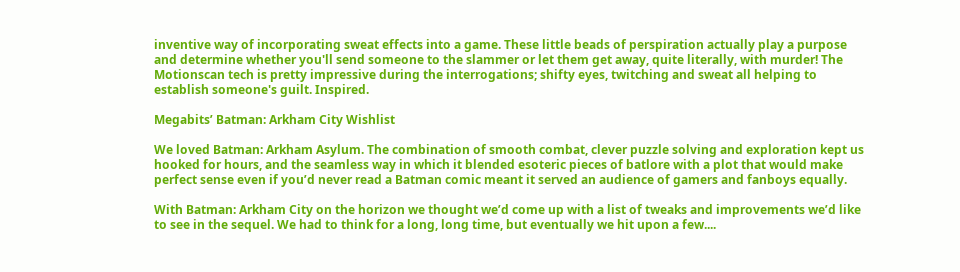inventive way of incorporating sweat effects into a game. These little beads of perspiration actually play a purpose and determine whether you'll send someone to the slammer or let them get away, quite literally, with murder! The Motionscan tech is pretty impressive during the interrogations; shifty eyes, twitching and sweat all helping to establish someone's guilt. Inspired.

Megabits’ Batman: Arkham City Wishlist

We loved Batman: Arkham Asylum. The combination of smooth combat, clever puzzle solving and exploration kept us hooked for hours, and the seamless way in which it blended esoteric pieces of batlore with a plot that would make perfect sense even if you’d never read a Batman comic meant it served an audience of gamers and fanboys equally.

With Batman: Arkham City on the horizon we thought we’d come up with a list of tweaks and improvements we’d like to see in the sequel. We had to think for a long, long time, but eventually we hit upon a few....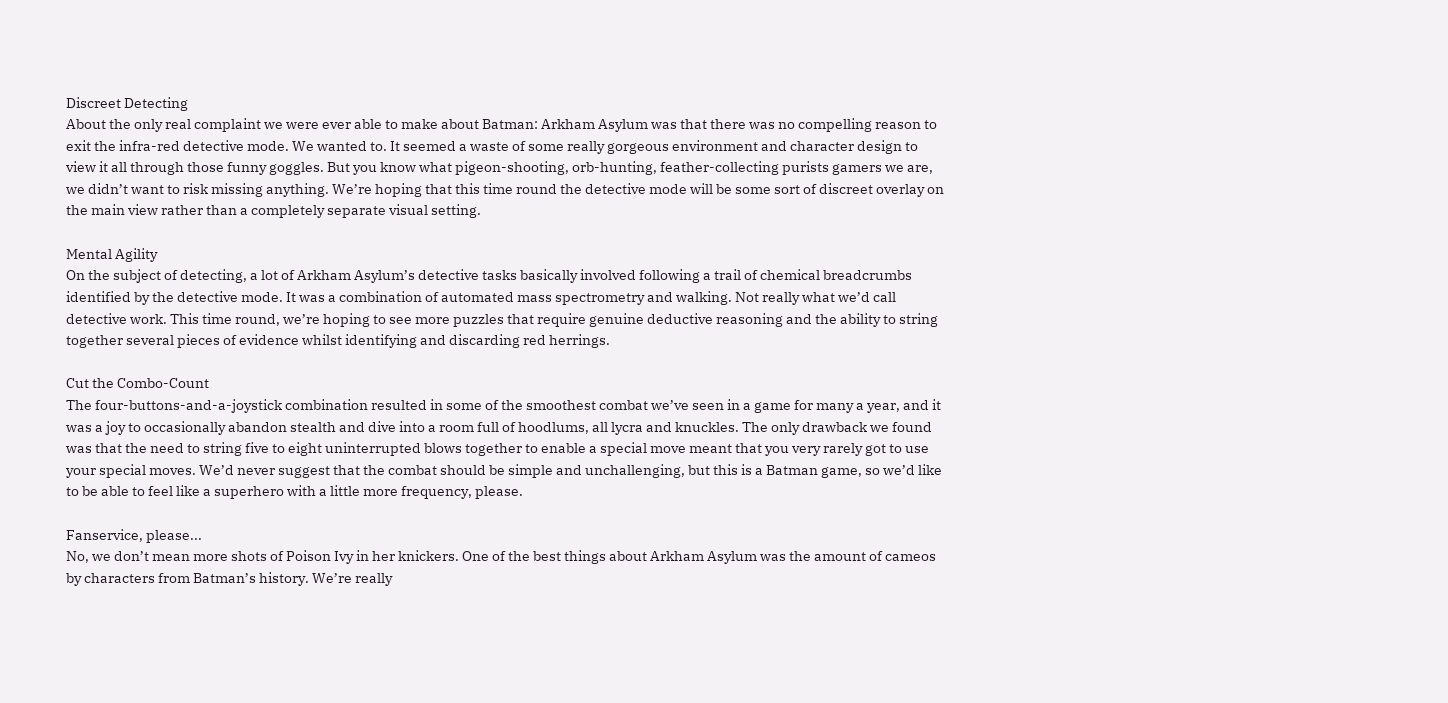Discreet Detecting
About the only real complaint we were ever able to make about Batman: Arkham Asylum was that there was no compelling reason to exit the infra-red detective mode. We wanted to. It seemed a waste of some really gorgeous environment and character design to view it all through those funny goggles. But you know what pigeon-shooting, orb-hunting, feather-collecting purists gamers we are, we didn’t want to risk missing anything. We’re hoping that this time round the detective mode will be some sort of discreet overlay on the main view rather than a completely separate visual setting.

Mental Agility
On the subject of detecting, a lot of Arkham Asylum’s detective tasks basically involved following a trail of chemical breadcrumbs identified by the detective mode. It was a combination of automated mass spectrometry and walking. Not really what we’d call detective work. This time round, we’re hoping to see more puzzles that require genuine deductive reasoning and the ability to string together several pieces of evidence whilst identifying and discarding red herrings.

Cut the Combo-Count
The four-buttons-and-a-joystick combination resulted in some of the smoothest combat we’ve seen in a game for many a year, and it was a joy to occasionally abandon stealth and dive into a room full of hoodlums, all lycra and knuckles. The only drawback we found was that the need to string five to eight uninterrupted blows together to enable a special move meant that you very rarely got to use your special moves. We’d never suggest that the combat should be simple and unchallenging, but this is a Batman game, so we’d like to be able to feel like a superhero with a little more frequency, please.

Fanservice, please...
No, we don’t mean more shots of Poison Ivy in her knickers. One of the best things about Arkham Asylum was the amount of cameos by characters from Batman’s history. We’re really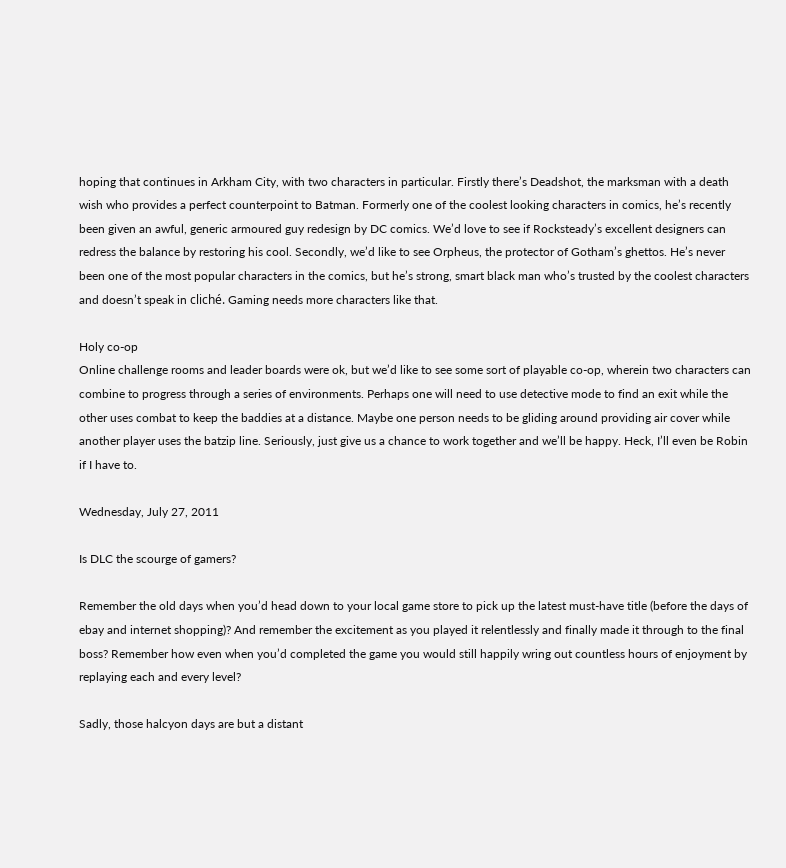hoping that continues in Arkham City, with two characters in particular. Firstly there’s Deadshot, the marksman with a death wish who provides a perfect counterpoint to Batman. Formerly one of the coolest looking characters in comics, he’s recently been given an awful, generic armoured guy redesign by DC comics. We’d love to see if Rocksteady’s excellent designers can redress the balance by restoring his cool. Secondly, we’d like to see Orpheus, the protector of Gotham’s ghettos. He’s never been one of the most popular characters in the comics, but he’s strong, smart black man who’s trusted by the coolest characters and doesn’t speak in cliché. Gaming needs more characters like that.

Holy co-op
Online challenge rooms and leader boards were ok, but we’d like to see some sort of playable co-op, wherein two characters can combine to progress through a series of environments. Perhaps one will need to use detective mode to find an exit while the other uses combat to keep the baddies at a distance. Maybe one person needs to be gliding around providing air cover while another player uses the batzip line. Seriously, just give us a chance to work together and we’ll be happy. Heck, I’ll even be Robin if I have to.

Wednesday, July 27, 2011

Is DLC the scourge of gamers?

Remember the old days when you’d head down to your local game store to pick up the latest must-have title (before the days of ebay and internet shopping)? And remember the excitement as you played it relentlessly and finally made it through to the final boss? Remember how even when you’d completed the game you would still happily wring out countless hours of enjoyment by replaying each and every level?

Sadly, those halcyon days are but a distant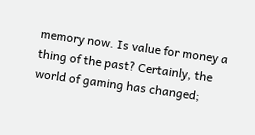memory now. Is value for money a thing of the past? Certainly, the world of gaming has changed;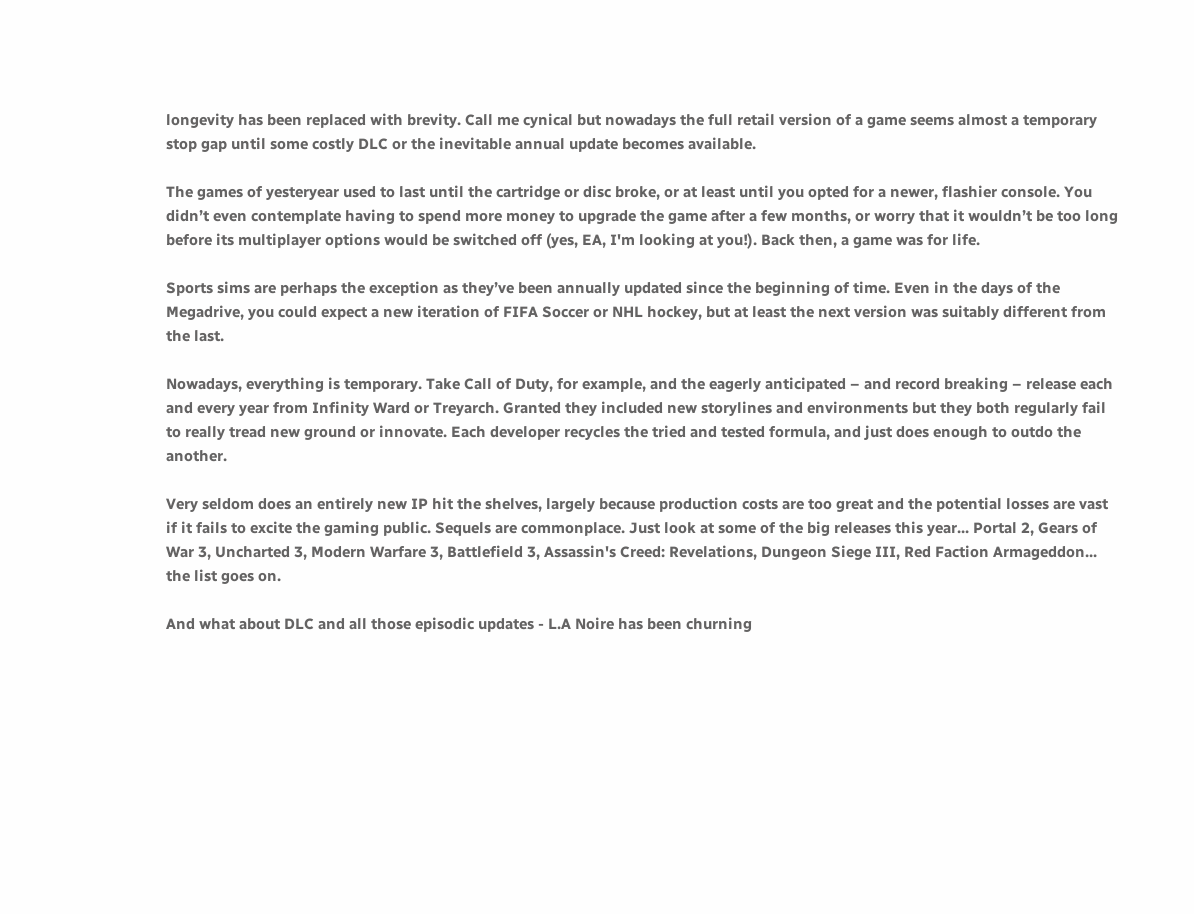longevity has been replaced with brevity. Call me cynical but nowadays the full retail version of a game seems almost a temporary stop gap until some costly DLC or the inevitable annual update becomes available.

The games of yesteryear used to last until the cartridge or disc broke, or at least until you opted for a newer, flashier console. You didn’t even contemplate having to spend more money to upgrade the game after a few months, or worry that it wouldn’t be too long before its multiplayer options would be switched off (yes, EA, I'm looking at you!). Back then, a game was for life.

Sports sims are perhaps the exception as they’ve been annually updated since the beginning of time. Even in the days of the Megadrive, you could expect a new iteration of FIFA Soccer or NHL hockey, but at least the next version was suitably different from the last.

Nowadays, everything is temporary. Take Call of Duty, for example, and the eagerly anticipated – and record breaking – release each and every year from Infinity Ward or Treyarch. Granted they included new storylines and environments but they both regularly fail to really tread new ground or innovate. Each developer recycles the tried and tested formula, and just does enough to outdo the another.

Very seldom does an entirely new IP hit the shelves, largely because production costs are too great and the potential losses are vast if it fails to excite the gaming public. Sequels are commonplace. Just look at some of the big releases this year... Portal 2, Gears of War 3, Uncharted 3, Modern Warfare 3, Battlefield 3, Assassin's Creed: Revelations, Dungeon Siege III, Red Faction Armageddon... the list goes on.

And what about DLC and all those episodic updates - L.A Noire has been churning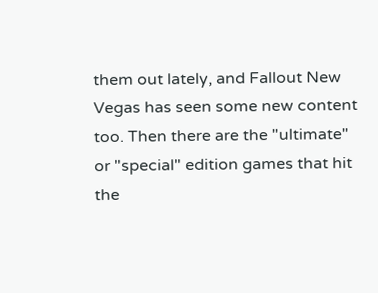them out lately, and Fallout New Vegas has seen some new content too. Then there are the "ultimate" or "special" edition games that hit the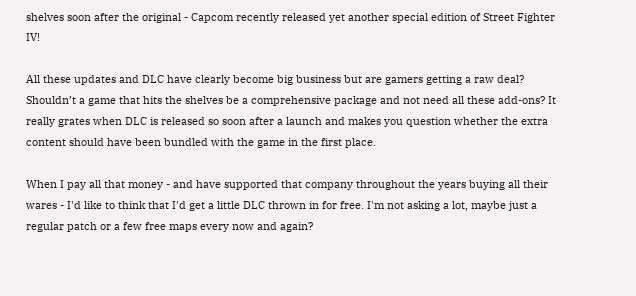shelves soon after the original - Capcom recently released yet another special edition of Street Fighter IV!

All these updates and DLC have clearly become big business but are gamers getting a raw deal? Shouldn’t a game that hits the shelves be a comprehensive package and not need all these add-ons? It really grates when DLC is released so soon after a launch and makes you question whether the extra content should have been bundled with the game in the first place.

When I pay all that money - and have supported that company throughout the years buying all their wares - I'd like to think that I'd get a little DLC thrown in for free. I'm not asking a lot, maybe just a regular patch or a few free maps every now and again?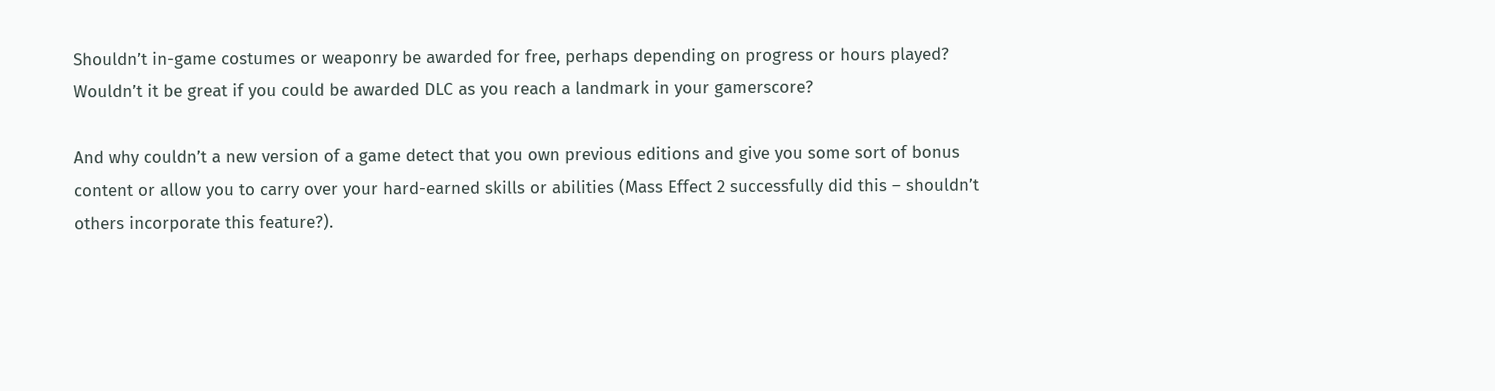Shouldn’t in-game costumes or weaponry be awarded for free, perhaps depending on progress or hours played? Wouldn’t it be great if you could be awarded DLC as you reach a landmark in your gamerscore?

And why couldn’t a new version of a game detect that you own previous editions and give you some sort of bonus content or allow you to carry over your hard-earned skills or abilities (Mass Effect 2 successfully did this – shouldn’t others incorporate this feature?).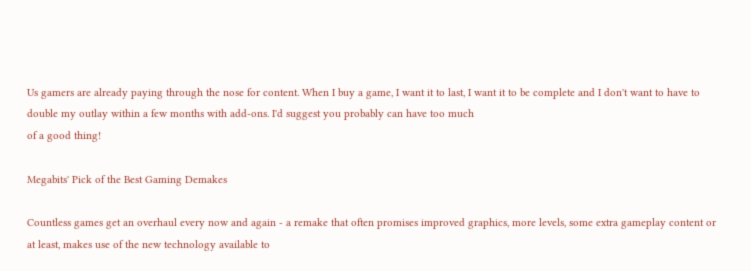Us gamers are already paying through the nose for content. When I buy a game, I want it to last, I want it to be complete and I don't want to have to double my outlay within a few months with add-ons. I'd suggest you probably can have too much
of a good thing!

Megabits' Pick of the Best Gaming Demakes

Countless games get an overhaul every now and again - a remake that often promises improved graphics, more levels, some extra gameplay content or at least, makes use of the new technology available to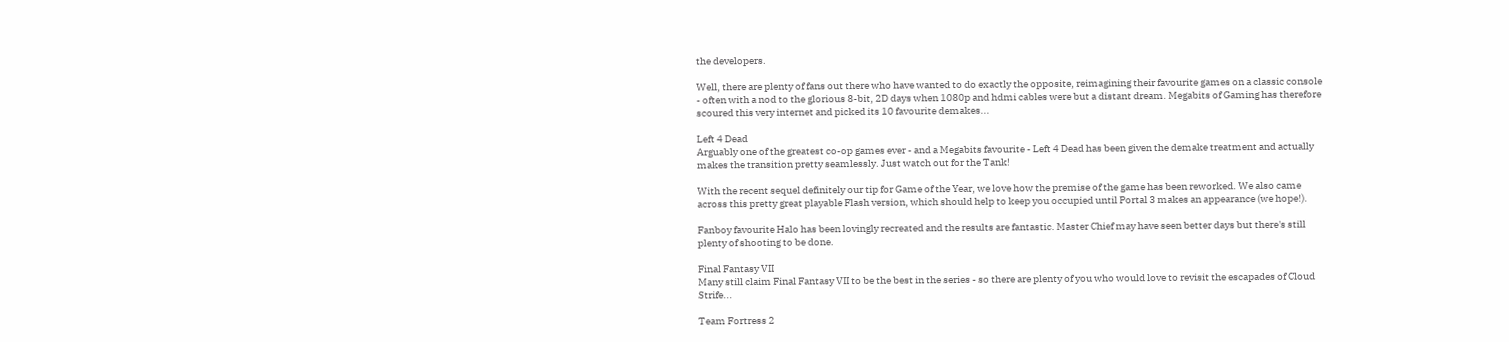the developers.

Well, there are plenty of fans out there who have wanted to do exactly the opposite, reimagining their favourite games on a classic console - often with a nod to the glorious 8-bit, 2D days when 1080p and hdmi cables were but a distant dream. Megabits of Gaming has therefore scoured this very internet and picked its 10 favourite demakes...

Left 4 Dead
Arguably one of the greatest co-op games ever - and a Megabits favourite - Left 4 Dead has been given the demake treatment and actually makes the transition pretty seamlessly. Just watch out for the Tank!

With the recent sequel definitely our tip for Game of the Year, we love how the premise of the game has been reworked. We also came across this pretty great playable Flash version, which should help to keep you occupied until Portal 3 makes an appearance (we hope!).

Fanboy favourite Halo has been lovingly recreated and the results are fantastic. Master Chief may have seen better days but there's still plenty of shooting to be done.

Final Fantasy VII
Many still claim Final Fantasy VII to be the best in the series - so there are plenty of you who would love to revisit the escapades of Cloud Strife...

Team Fortress 2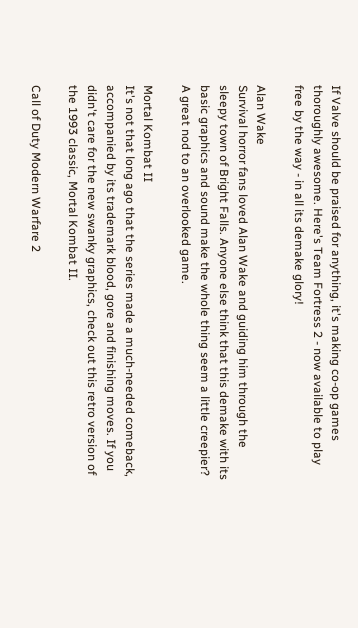If Valve should be praised for anything, it's making co-op games thoroughly awesome. Here's Team Fortress 2 - now available to play free by the way - in all its demake glory!

Alan Wake
Survival horror fans loved Alan Wake and guiding him through the sleepy town of Bright Falls. Anyone else think that this demake with its basic graphics and sound make the whole thing seem a little creepier? A great nod to an overlooked game.

Mortal Kombat II
It's not that long ago that the series made a much-needed comeback, accompanied by its trademark blood, gore and finishing moves. If you didn't care for the new swanky graphics, check out this retro version of the 1993 classic, Mortal Kombat II.

Call of Duty Modern Warfare 2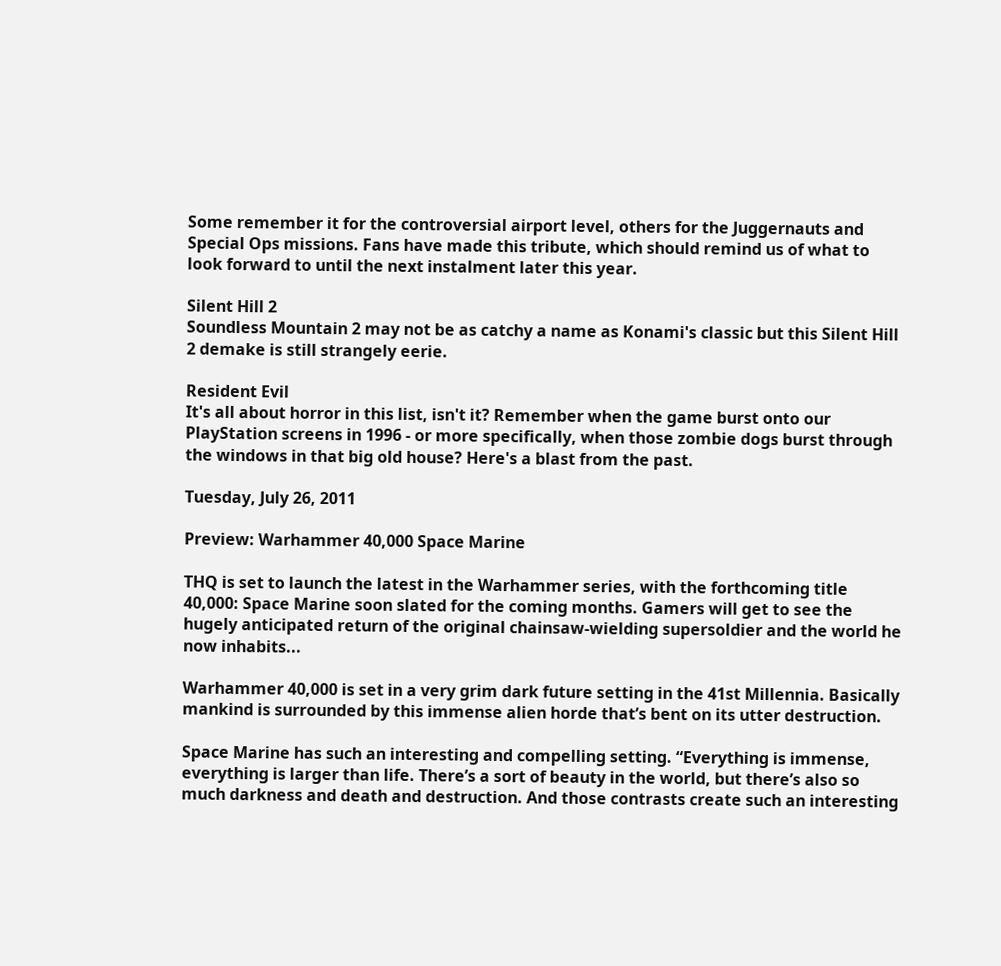Some remember it for the controversial airport level, others for the Juggernauts and Special Ops missions. Fans have made this tribute, which should remind us of what to look forward to until the next instalment later this year.

Silent Hill 2
Soundless Mountain 2 may not be as catchy a name as Konami's classic but this Silent Hill 2 demake is still strangely eerie.

Resident Evil
It's all about horror in this list, isn't it? Remember when the game burst onto our PlayStation screens in 1996 - or more specifically, when those zombie dogs burst through the windows in that big old house? Here's a blast from the past.

Tuesday, July 26, 2011

Preview: Warhammer 40,000 Space Marine

THQ is set to launch the latest in the Warhammer series, with the forthcoming title 40,000: Space Marine soon slated for the coming months. Gamers will get to see the hugely anticipated return of the original chainsaw-wielding supersoldier and the world he now inhabits...

Warhammer 40,000 is set in a very grim dark future setting in the 41st Millennia. Basically mankind is surrounded by this immense alien horde that’s bent on its utter destruction.

Space Marine has such an interesting and compelling setting. “Everything is immense, everything is larger than life. There’s a sort of beauty in the world, but there’s also so much darkness and death and destruction. And those contrasts create such an interesting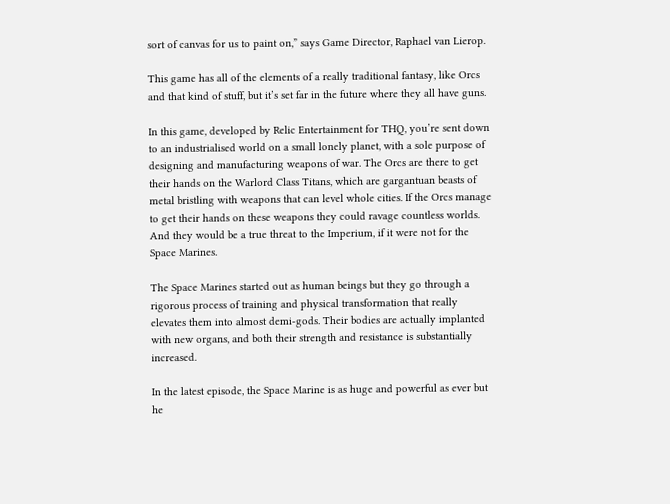sort of canvas for us to paint on,” says Game Director, Raphael van Lierop.

This game has all of the elements of a really traditional fantasy, like Orcs and that kind of stuff, but it’s set far in the future where they all have guns.

In this game, developed by Relic Entertainment for THQ, you’re sent down to an industrialised world on a small lonely planet, with a sole purpose of designing and manufacturing weapons of war. The Orcs are there to get their hands on the Warlord Class Titans, which are gargantuan beasts of metal bristling with weapons that can level whole cities. If the Orcs manage to get their hands on these weapons they could ravage countless worlds. And they would be a true threat to the Imperium, if it were not for the Space Marines.

The Space Marines started out as human beings but they go through a rigorous process of training and physical transformation that really elevates them into almost demi-gods. Their bodies are actually implanted with new organs, and both their strength and resistance is substantially increased.

In the latest episode, the Space Marine is as huge and powerful as ever but he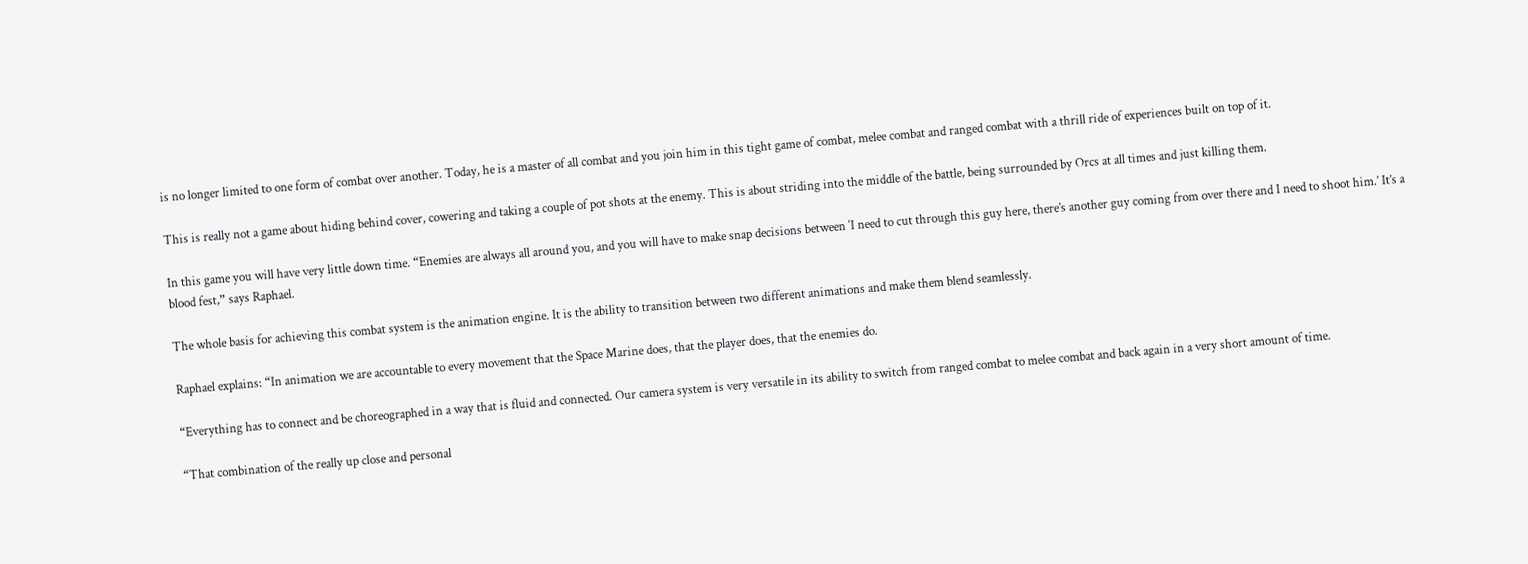is no longer limited to one form of combat over another. Today, he is a master of all combat and you join him in this tight game of combat, melee combat and ranged combat with a thrill ride of experiences built on top of it.

This is really not a game about hiding behind cover, cowering and taking a couple of pot shots at the enemy. This is about striding into the middle of the battle, being surrounded by Orcs at all times and just killing them.

In this game you will have very little down time. “Enemies are always all around you, and you will have to make snap decisions between ‘I need to cut through this guy here, there’s another guy coming from over there and I need to shoot him.’ It’s a blood fest,” says Raphael.

The whole basis for achieving this combat system is the animation engine. It is the ability to transition between two different animations and make them blend seamlessly.

Raphael explains: “In animation we are accountable to every movement that the Space Marine does, that the player does, that the enemies do.

“Everything has to connect and be choreographed in a way that is fluid and connected. Our camera system is very versatile in its ability to switch from ranged combat to melee combat and back again in a very short amount of time.

“That combination of the really up close and personal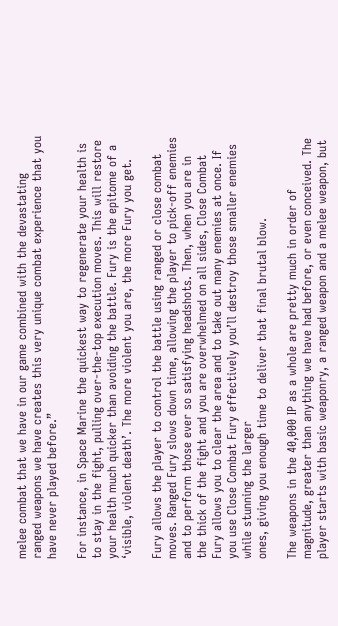melee combat that we have in our game combined with the devastating ranged weapons we have creates this very unique combat experience that you have never played before.”

For instance, in Space Marine the quickest way to regenerate your health is to stay in the fight, pulling over-the-top execution moves. This will restore your health much quicker than avoiding the battle. Fury is the epitome of a ‘visible, violent death’. The more violent you are, the more Fury you get.

Fury allows the player to control the battle using ranged or close combat moves. Ranged Fury slows down time, allowing the player to pick-off enemies and to perform those ever so satisfying headshots. Then, when you are in the thick of the fight and you are overwhelmed on all sides, Close Combat Fury allows you to clear the area and to take out many enemies at once. If you use Close Combat Fury effectively you’ll destroy those smaller enemies while stunning the larger
ones, giving you enough time to deliver that final brutal blow.

The weapons in the 40,000 IP as a whole are pretty much in order of magnitude, greater than anything we have had before, or even conceived. The player starts with basic weaponry, a ranged weapon and a melee weapon, but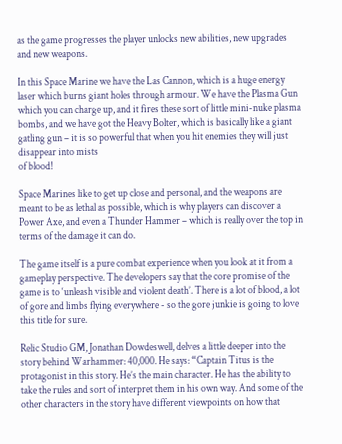as the game progresses the player unlocks new abilities, new upgrades and new weapons.

In this Space Marine we have the Las Cannon, which is a huge energy laser which burns giant holes through armour. We have the Plasma Gun which you can charge up, and it fires these sort of little mini-nuke plasma bombs, and we have got the Heavy Bolter, which is basically like a giant gatling gun – it is so powerful that when you hit enemies they will just disappear into mists
of blood!

Space Marines like to get up close and personal, and the weapons are meant to be as lethal as possible, which is why players can discover a Power Axe, and even a Thunder Hammer – which is really over the top in terms of the damage it can do.

The game itself is a pure combat experience when you look at it from a gameplay perspective. The developers say that the core promise of the game is to ‘unleash visible and violent death’. There is a lot of blood, a lot of gore and limbs flying everywhere - so the gore junkie is going to love this title for sure.

Relic Studio GM, Jonathan Dowdeswell, delves a little deeper into the story behind Warhammer: 40,000. He says: “Captain Titus is the protagonist in this story. He’s the main character. He has the ability to take the rules and sort of interpret them in his own way. And some of the other characters in the story have different viewpoints on how that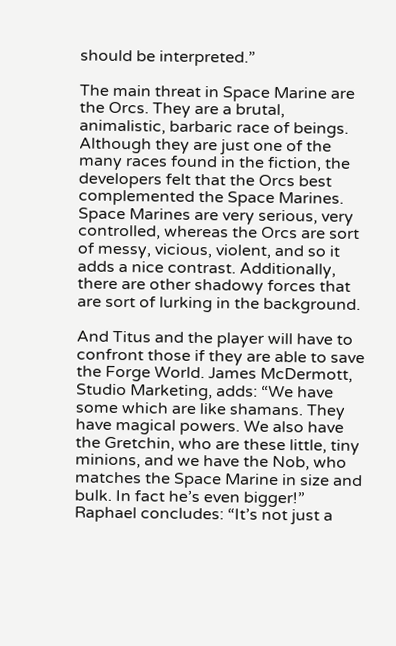should be interpreted.”

The main threat in Space Marine are the Orcs. They are a brutal, animalistic, barbaric race of beings. Although they are just one of the many races found in the fiction, the developers felt that the Orcs best complemented the Space Marines. Space Marines are very serious, very controlled, whereas the Orcs are sort of messy, vicious, violent, and so it adds a nice contrast. Additionally, there are other shadowy forces that are sort of lurking in the background.

And Titus and the player will have to confront those if they are able to save the Forge World. James McDermott, Studio Marketing, adds: “We have some which are like shamans. They have magical powers. We also have the Gretchin, who are these little, tiny minions, and we have the Nob, who matches the Space Marine in size and bulk. In fact he’s even bigger!” Raphael concludes: “It’s not just a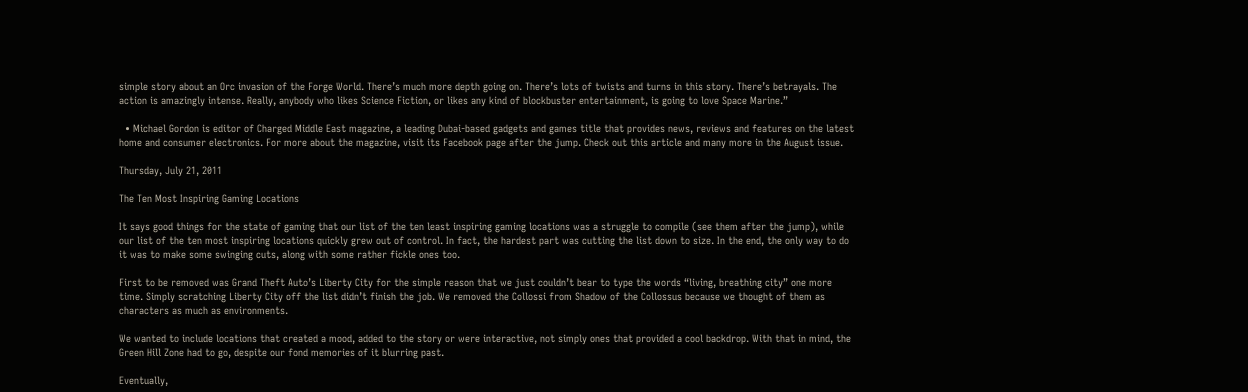simple story about an Orc invasion of the Forge World. There’s much more depth going on. There’s lots of twists and turns in this story. There’s betrayals. The action is amazingly intense. Really, anybody who likes Science Fiction, or likes any kind of blockbuster entertainment, is going to love Space Marine.”

  • Michael Gordon is editor of Charged Middle East magazine, a leading Dubai-based gadgets and games title that provides news, reviews and features on the latest home and consumer electronics. For more about the magazine, visit its Facebook page after the jump. Check out this article and many more in the August issue.

Thursday, July 21, 2011

The Ten Most Inspiring Gaming Locations

It says good things for the state of gaming that our list of the ten least inspiring gaming locations was a struggle to compile (see them after the jump), while our list of the ten most inspiring locations quickly grew out of control. In fact, the hardest part was cutting the list down to size. In the end, the only way to do it was to make some swinging cuts, along with some rather fickle ones too.

First to be removed was Grand Theft Auto’s Liberty City for the simple reason that we just couldn’t bear to type the words “living, breathing city” one more time. Simply scratching Liberty City off the list didn’t finish the job. We removed the Collossi from Shadow of the Collossus because we thought of them as characters as much as environments.

We wanted to include locations that created a mood, added to the story or were interactive, not simply ones that provided a cool backdrop. With that in mind, the Green Hill Zone had to go, despite our fond memories of it blurring past.

Eventually,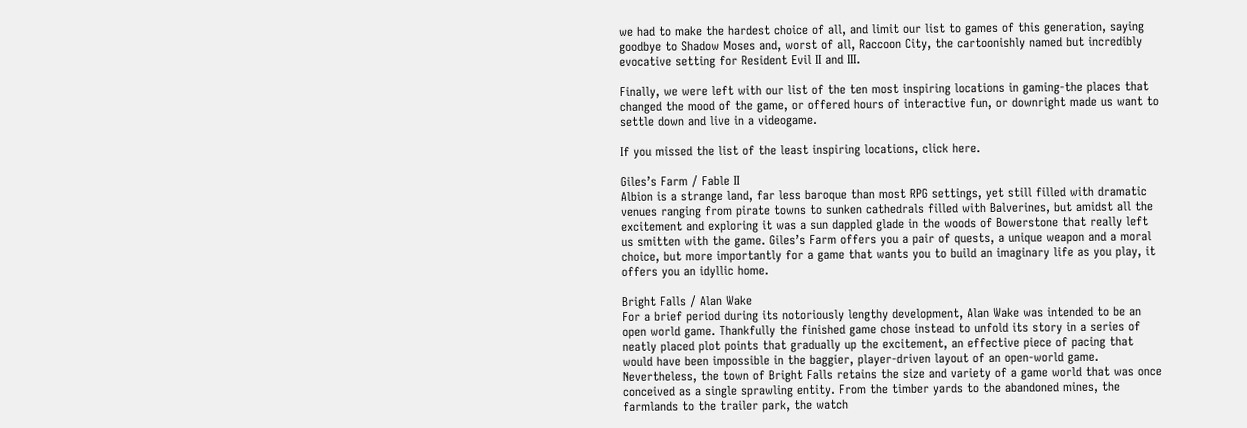we had to make the hardest choice of all, and limit our list to games of this generation, saying goodbye to Shadow Moses and, worst of all, Raccoon City, the cartoonishly named but incredibly evocative setting for Resident Evil II and III.

Finally, we were left with our list of the ten most inspiring locations in gaming-the places that changed the mood of the game, or offered hours of interactive fun, or downright made us want to settle down and live in a videogame.

If you missed the list of the least inspiring locations, click here.

Giles’s Farm / Fable II
Albion is a strange land, far less baroque than most RPG settings, yet still filled with dramatic venues ranging from pirate towns to sunken cathedrals filled with Balverines, but amidst all the excitement and exploring it was a sun dappled glade in the woods of Bowerstone that really left us smitten with the game. Giles’s Farm offers you a pair of quests, a unique weapon and a moral choice, but more importantly for a game that wants you to build an imaginary life as you play, it offers you an idyllic home.

Bright Falls / Alan Wake
For a brief period during its notoriously lengthy development, Alan Wake was intended to be an open world game. Thankfully the finished game chose instead to unfold its story in a series of neatly placed plot points that gradually up the excitement, an effective piece of pacing that would have been impossible in the baggier, player-driven layout of an open-world game. Nevertheless, the town of Bright Falls retains the size and variety of a game world that was once conceived as a single sprawling entity. From the timber yards to the abandoned mines, the farmlands to the trailer park, the watch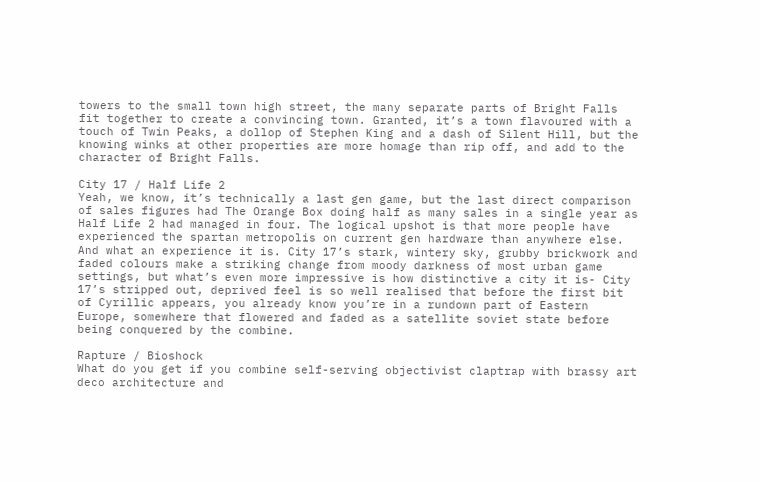towers to the small town high street, the many separate parts of Bright Falls fit together to create a convincing town. Granted, it’s a town flavoured with a touch of Twin Peaks, a dollop of Stephen King and a dash of Silent Hill, but the knowing winks at other properties are more homage than rip off, and add to the character of Bright Falls.

City 17 / Half Life 2
Yeah, we know, it’s technically a last gen game, but the last direct comparison of sales figures had The Orange Box doing half as many sales in a single year as Half Life 2 had managed in four. The logical upshot is that more people have experienced the spartan metropolis on current gen hardware than anywhere else. And what an experience it is. City 17’s stark, wintery sky, grubby brickwork and faded colours make a striking change from moody darkness of most urban game settings, but what’s even more impressive is how distinctive a city it is- City 17’s stripped out, deprived feel is so well realised that before the first bit of Cyrillic appears, you already know you’re in a rundown part of Eastern Europe, somewhere that flowered and faded as a satellite soviet state before being conquered by the combine.

Rapture / Bioshock
What do you get if you combine self-serving objectivist claptrap with brassy art deco architecture and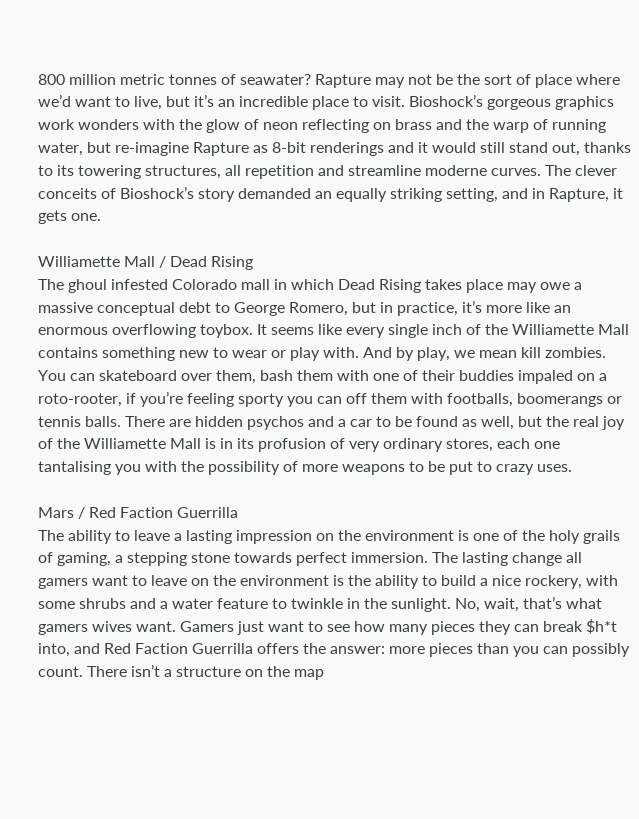800 million metric tonnes of seawater? Rapture may not be the sort of place where we’d want to live, but it’s an incredible place to visit. Bioshock’s gorgeous graphics work wonders with the glow of neon reflecting on brass and the warp of running water, but re-imagine Rapture as 8-bit renderings and it would still stand out, thanks to its towering structures, all repetition and streamline moderne curves. The clever conceits of Bioshock’s story demanded an equally striking setting, and in Rapture, it gets one.

Williamette Mall / Dead Rising
The ghoul infested Colorado mall in which Dead Rising takes place may owe a massive conceptual debt to George Romero, but in practice, it’s more like an enormous overflowing toybox. It seems like every single inch of the Williamette Mall contains something new to wear or play with. And by play, we mean kill zombies. You can skateboard over them, bash them with one of their buddies impaled on a roto-rooter, if you’re feeling sporty you can off them with footballs, boomerangs or tennis balls. There are hidden psychos and a car to be found as well, but the real joy of the Williamette Mall is in its profusion of very ordinary stores, each one tantalising you with the possibility of more weapons to be put to crazy uses.

Mars / Red Faction Guerrilla
The ability to leave a lasting impression on the environment is one of the holy grails of gaming, a stepping stone towards perfect immersion. The lasting change all gamers want to leave on the environment is the ability to build a nice rockery, with some shrubs and a water feature to twinkle in the sunlight. No, wait, that’s what gamers wives want. Gamers just want to see how many pieces they can break $h*t into, and Red Faction Guerrilla offers the answer: more pieces than you can possibly count. There isn’t a structure on the map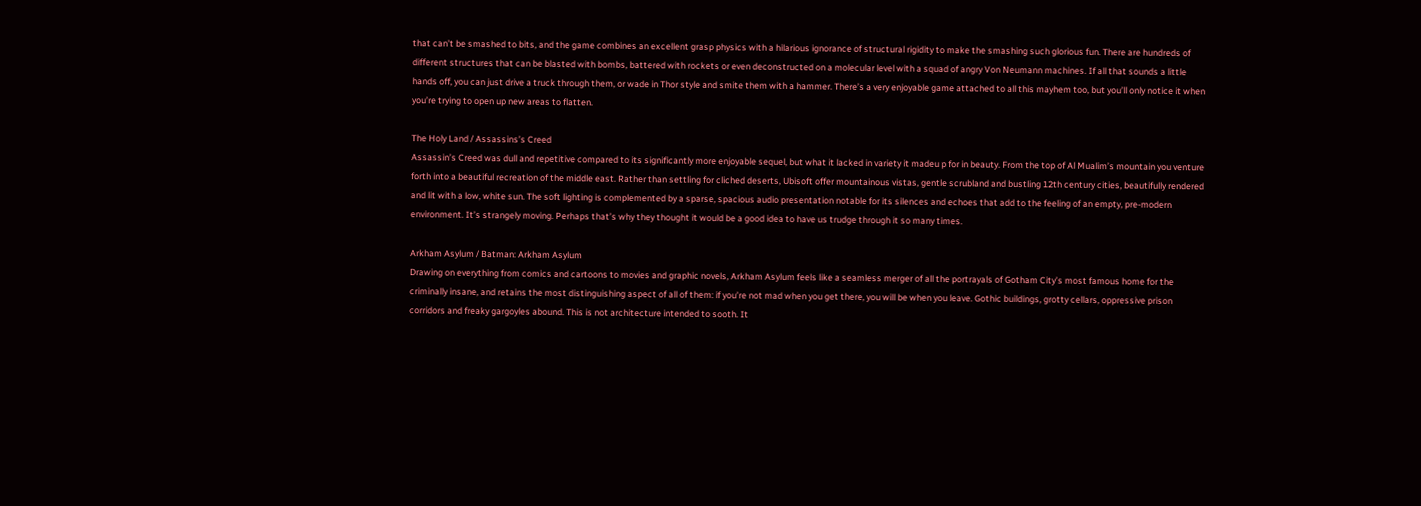that can’t be smashed to bits, and the game combines an excellent grasp physics with a hilarious ignorance of structural rigidity to make the smashing such glorious fun. There are hundreds of different structures that can be blasted with bombs, battered with rockets or even deconstructed on a molecular level with a squad of angry Von Neumann machines. If all that sounds a little hands off, you can just drive a truck through them, or wade in Thor style and smite them with a hammer. There’s a very enjoyable game attached to all this mayhem too, but you’ll only notice it when you’re trying to open up new areas to flatten.

The Holy Land / Assassins’s Creed
Assassin’s Creed was dull and repetitive compared to its significantly more enjoyable sequel, but what it lacked in variety it madeu p for in beauty. From the top of Al Mualim’s mountain you venture forth into a beautiful recreation of the middle east. Rather than settling for cliched deserts, Ubisoft offer mountainous vistas, gentle scrubland and bustling 12th century cities, beautifully rendered and lit with a low, white sun. The soft lighting is complemented by a sparse, spacious audio presentation notable for its silences and echoes that add to the feeling of an empty, pre-modern environment. It’s strangely moving. Perhaps that’s why they thought it would be a good idea to have us trudge through it so many times.

Arkham Asylum / Batman: Arkham Asylum
Drawing on everything from comics and cartoons to movies and graphic novels, Arkham Asylum feels like a seamless merger of all the portrayals of Gotham City’s most famous home for the criminally insane, and retains the most distinguishing aspect of all of them: if you’re not mad when you get there, you will be when you leave. Gothic buildings, grotty cellars, oppressive prison corridors and freaky gargoyles abound. This is not architecture intended to sooth. It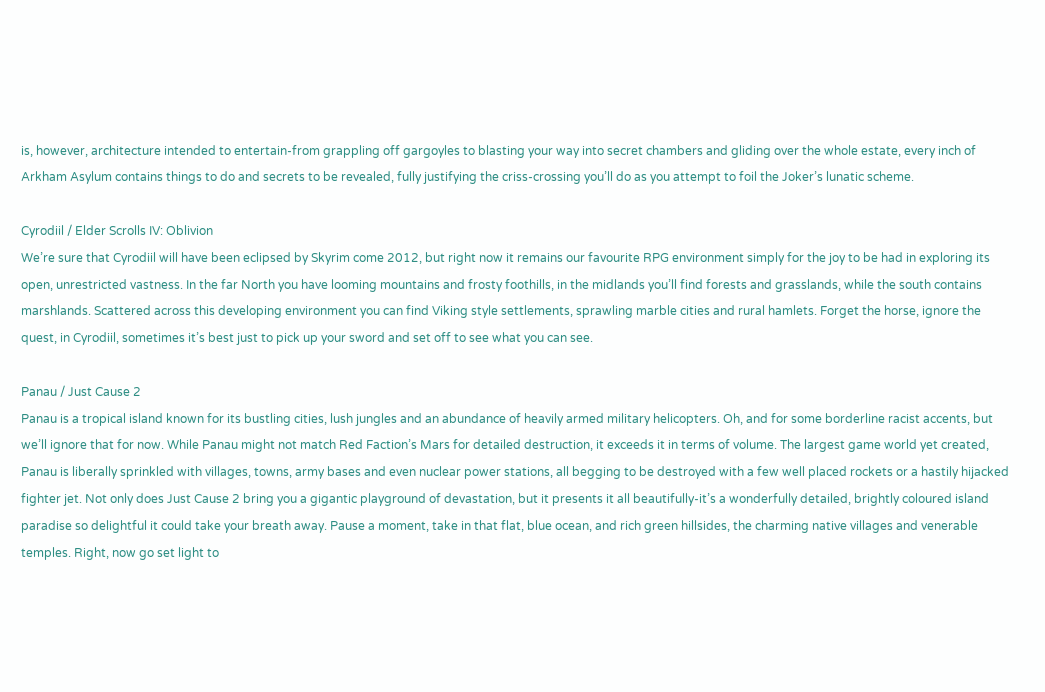is, however, architecture intended to entertain-from grappling off gargoyles to blasting your way into secret chambers and gliding over the whole estate, every inch of Arkham Asylum contains things to do and secrets to be revealed, fully justifying the criss-crossing you’ll do as you attempt to foil the Joker’s lunatic scheme.

Cyrodiil / Elder Scrolls IV: Oblivion
We’re sure that Cyrodiil will have been eclipsed by Skyrim come 2012, but right now it remains our favourite RPG environment simply for the joy to be had in exploring its open, unrestricted vastness. In the far North you have looming mountains and frosty foothills, in the midlands you’ll find forests and grasslands, while the south contains marshlands. Scattered across this developing environment you can find Viking style settlements, sprawling marble cities and rural hamlets. Forget the horse, ignore the quest, in Cyrodiil, sometimes it’s best just to pick up your sword and set off to see what you can see.

Panau / Just Cause 2
Panau is a tropical island known for its bustling cities, lush jungles and an abundance of heavily armed military helicopters. Oh, and for some borderline racist accents, but we’ll ignore that for now. While Panau might not match Red Faction’s Mars for detailed destruction, it exceeds it in terms of volume. The largest game world yet created, Panau is liberally sprinkled with villages, towns, army bases and even nuclear power stations, all begging to be destroyed with a few well placed rockets or a hastily hijacked fighter jet. Not only does Just Cause 2 bring you a gigantic playground of devastation, but it presents it all beautifully-it’s a wonderfully detailed, brightly coloured island paradise so delightful it could take your breath away. Pause a moment, take in that flat, blue ocean, and rich green hillsides, the charming native villages and venerable temples. Right, now go set light to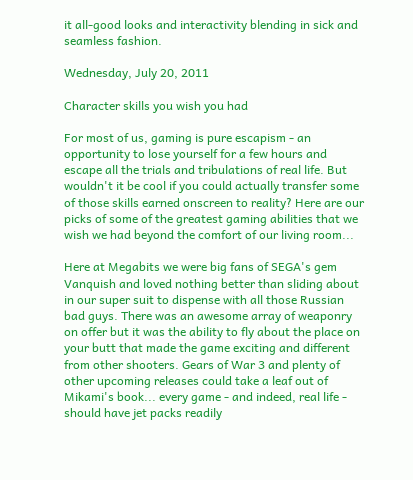it all-good looks and interactivity blending in sick and seamless fashion.

Wednesday, July 20, 2011

Character skills you wish you had

For most of us, gaming is pure escapism - an opportunity to lose yourself for a few hours and escape all the trials and tribulations of real life. But wouldn't it be cool if you could actually transfer some of those skills earned onscreen to reality? Here are our picks of some of the greatest gaming abilities that we wish we had beyond the comfort of our living room...

Here at Megabits we were big fans of SEGA's gem Vanquish and loved nothing better than sliding about in our super suit to dispense with all those Russian bad guys. There was an awesome array of weaponry on offer but it was the ability to fly about the place on your butt that made the game exciting and different from other shooters. Gears of War 3 and plenty of other upcoming releases could take a leaf out of Mikami's book... every game - and indeed, real life - should have jet packs readily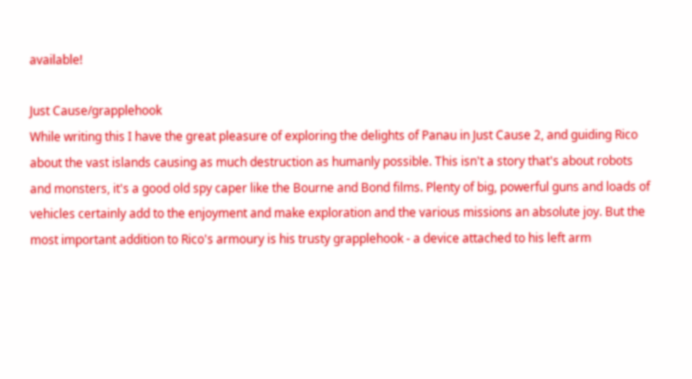available!

Just Cause/grapplehook
While writing this I have the great pleasure of exploring the delights of Panau in Just Cause 2, and guiding Rico about the vast islands causing as much destruction as humanly possible. This isn't a story that's about robots and monsters, it's a good old spy caper like the Bourne and Bond films. Plenty of big, powerful guns and loads of vehicles certainly add to the enjoyment and make exploration and the various missions an absolute joy. But the most important addition to Rico's armoury is his trusty grapplehook - a device attached to his left arm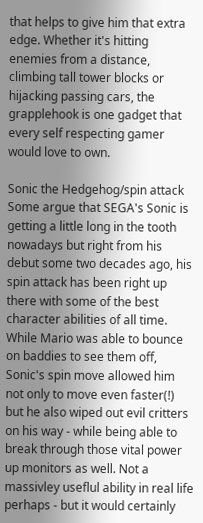that helps to give him that extra edge. Whether it's hitting enemies from a distance, climbing tall tower blocks or hijacking passing cars, the grapplehook is one gadget that every self respecting gamer would love to own.

Sonic the Hedgehog/spin attack
Some argue that SEGA's Sonic is getting a little long in the tooth nowadays but right from his debut some two decades ago, his spin attack has been right up there with some of the best character abilities of all time. While Mario was able to bounce on baddies to see them off, Sonic's spin move allowed him not only to move even faster(!) but he also wiped out evil critters on his way - while being able to break through those vital power up monitors as well. Not a massivley useflul ability in real life perhaps - but it would certainly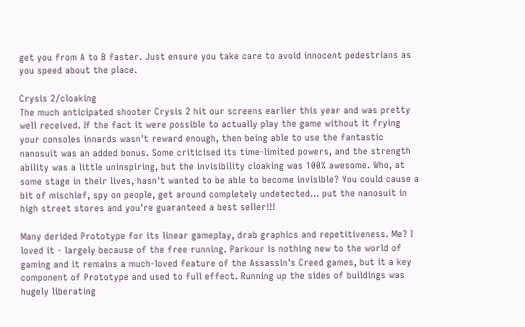get you from A to B faster. Just ensure you take care to avoid innocent pedestrians as you speed about the place.

Crysis 2/cloaking
The much anticipated shooter Crysis 2 hit our screens earlier this year and was pretty well received. If the fact it were possible to actually play the game without it frying your consoles innards wasn't reward enough, then being able to use the fantastic nanosuit was an added bonus. Some criticised its time-limited powers, and the strength ability was a little uninspiring, but the invisibility cloaking was 100% awesome. Who, at some stage in their lives, hasn't wanted to be able to become invisible? You could cause a bit of mischief, spy on people, get around completely undetected... put the nanosuit in high street stores and you're guaranteed a best seller!!!

Many derided Prototype for its linear gameplay, drab graphics and repetitiveness. Me? I loved it - largely because of the free running. Parkour is nothing new to the world of gaming and it remains a much-loved feature of the Assassin's Creed games, but it a key component of Prototype and used to full effect. Running up the sides of buildings was hugely liberating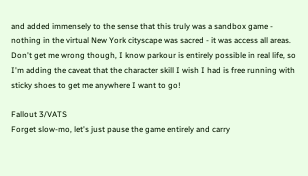and added immensely to the sense that this truly was a sandbox game - nothing in the virtual New York cityscape was sacred - it was access all areas. Don't get me wrong though, I know parkour is entirely possible in real life, so I'm adding the caveat that the character skill I wish I had is free running with sticky shoes to get me anywhere I want to go!

Fallout 3/VATS
Forget slow-mo, let's just pause the game entirely and carry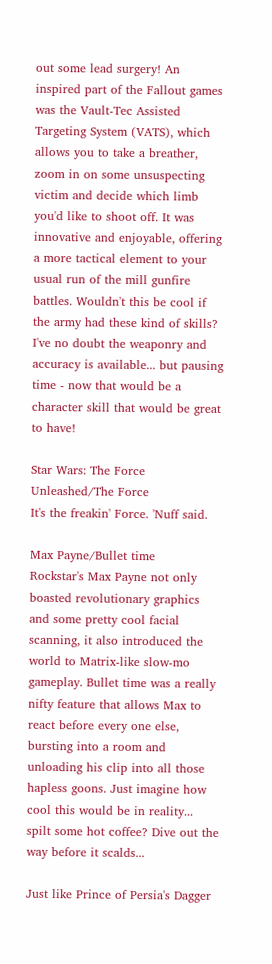out some lead surgery! An inspired part of the Fallout games was the Vault-Tec Assisted Targeting System (VATS), which allows you to take a breather, zoom in on some unsuspecting victim and decide which limb you'd like to shoot off. It was innovative and enjoyable, offering a more tactical element to your usual run of the mill gunfire battles. Wouldn't this be cool if the army had these kind of skills? I've no doubt the weaponry and accuracy is available... but pausing time - now that would be a character skill that would be great to have!

Star Wars: The Force Unleashed/The Force
It's the freakin' Force. 'Nuff said.

Max Payne/Bullet time
Rockstar's Max Payne not only boasted revolutionary graphics and some pretty cool facial scanning, it also introduced the world to Matrix-like slow-mo gameplay. Bullet time was a really nifty feature that allows Max to react before every one else, bursting into a room and unloading his clip into all those hapless goons. Just imagine how cool this would be in reality... spilt some hot coffee? Dive out the way before it scalds...

Just like Prince of Persia's Dagger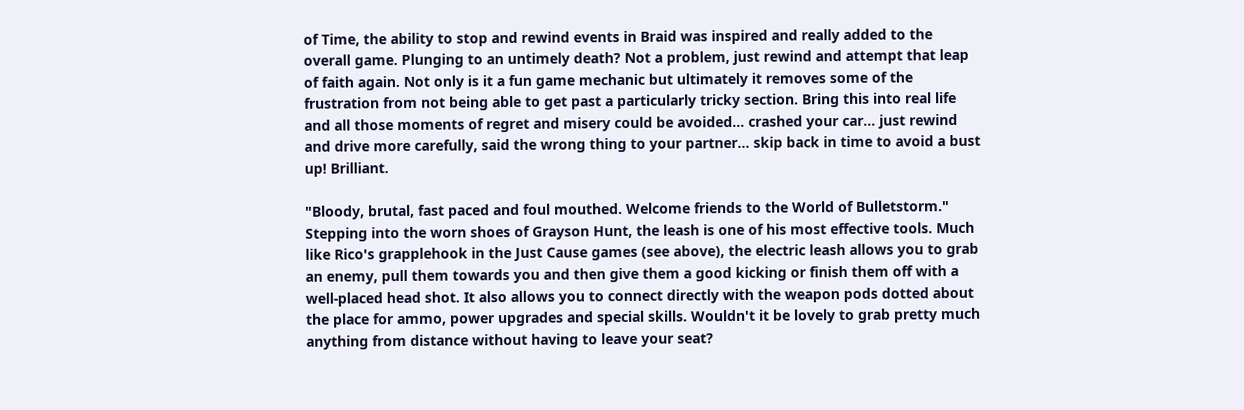of Time, the ability to stop and rewind events in Braid was inspired and really added to the overall game. Plunging to an untimely death? Not a problem, just rewind and attempt that leap of faith again. Not only is it a fun game mechanic but ultimately it removes some of the frustration from not being able to get past a particularly tricky section. Bring this into real life and all those moments of regret and misery could be avoided... crashed your car... just rewind and drive more carefully, said the wrong thing to your partner... skip back in time to avoid a bust up! Brilliant.

"Bloody, brutal, fast paced and foul mouthed. Welcome friends to the World of Bulletstorm." Stepping into the worn shoes of Grayson Hunt, the leash is one of his most effective tools. Much like Rico's grapplehook in the Just Cause games (see above), the electric leash allows you to grab an enemy, pull them towards you and then give them a good kicking or finish them off with a well-placed head shot. It also allows you to connect directly with the weapon pods dotted about the place for ammo, power upgrades and special skills. Wouldn't it be lovely to grab pretty much anything from distance without having to leave your seat?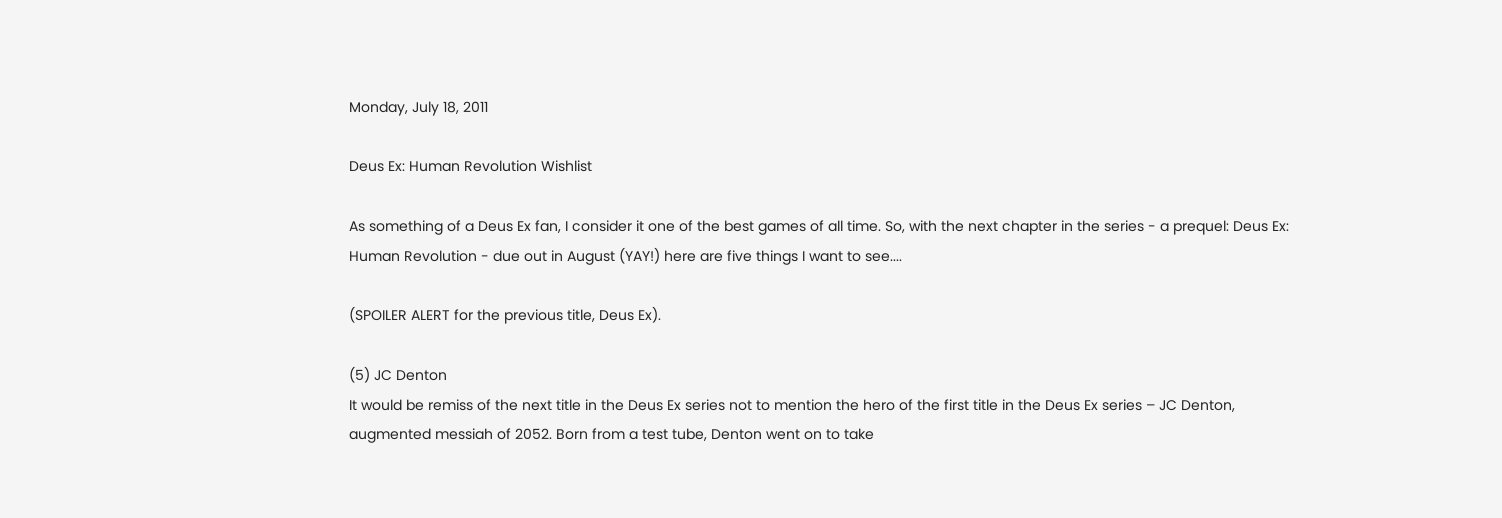Monday, July 18, 2011

Deus Ex: Human Revolution Wishlist

As something of a Deus Ex fan, I consider it one of the best games of all time. So, with the next chapter in the series - a prequel: Deus Ex: Human Revolution - due out in August (YAY!) here are five things I want to see....

(SPOILER ALERT for the previous title, Deus Ex).

(5) JC Denton
It would be remiss of the next title in the Deus Ex series not to mention the hero of the first title in the Deus Ex series – JC Denton, augmented messiah of 2052. Born from a test tube, Denton went on to take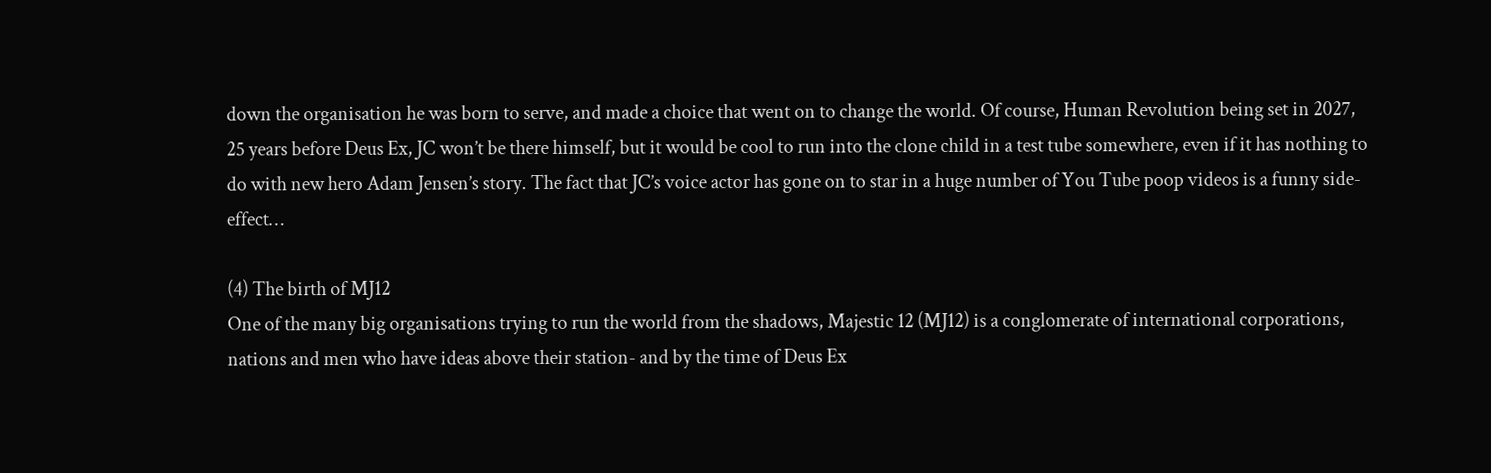down the organisation he was born to serve, and made a choice that went on to change the world. Of course, Human Revolution being set in 2027, 25 years before Deus Ex, JC won’t be there himself, but it would be cool to run into the clone child in a test tube somewhere, even if it has nothing to do with new hero Adam Jensen’s story. The fact that JC’s voice actor has gone on to star in a huge number of You Tube poop videos is a funny side-effect…

(4) The birth of MJ12
One of the many big organisations trying to run the world from the shadows, Majestic 12 (MJ12) is a conglomerate of international corporations, nations and men who have ideas above their station- and by the time of Deus Ex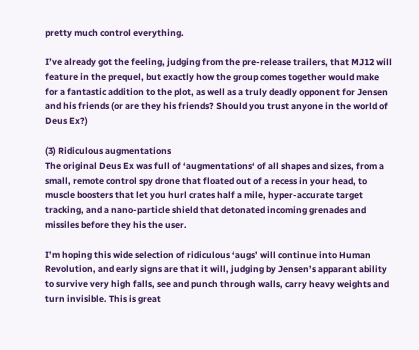pretty much control everything.

I’ve already got the feeling, judging from the pre-release trailers, that MJ12 will feature in the prequel, but exactly how the group comes together would make for a fantastic addition to the plot, as well as a truly deadly opponent for Jensen and his friends (or are they his friends? Should you trust anyone in the world of Deus Ex?)

(3) Ridiculous augmentations
The original Deus Ex was full of ‘augmentations‘ of all shapes and sizes, from a small, remote control spy drone that floated out of a recess in your head, to muscle boosters that let you hurl crates half a mile, hyper-accurate target tracking, and a nano-particle shield that detonated incoming grenades and missiles before they his the user.

I’m hoping this wide selection of ridiculous ‘augs’ will continue into Human Revolution, and early signs are that it will, judging by Jensen’s apparant ability to survive very high falls, see and punch through walls, carry heavy weights and turn invisible. This is great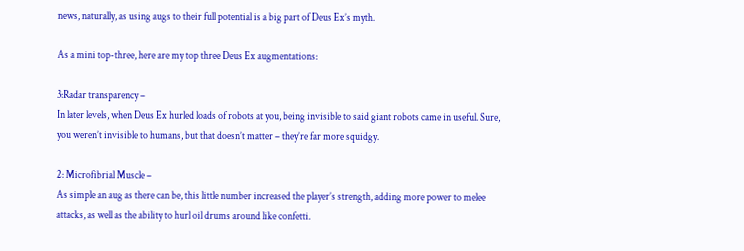news, naturally, as using augs to their full potential is a big part of Deus Ex’s myth.

As a mini top-three, here are my top three Deus Ex augmentations:

3:Radar transparency –
In later levels, when Deus Ex hurled loads of robots at you, being invisible to said giant robots came in useful. Sure, you weren’t invisible to humans, but that doesn’t matter – they’re far more squidgy.

2: Microfibrial Muscle –
As simple an aug as there can be, this little number increased the player’s strength, adding more power to melee attacks, as well as the ability to hurl oil drums around like confetti.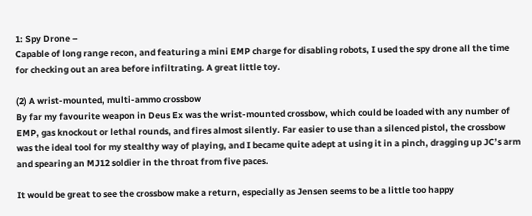1: Spy Drone –
Capable of long range recon, and featuring a mini EMP charge for disabling robots, I used the spy drone all the time for checking out an area before infiltrating. A great little toy.

(2) A wrist-mounted, multi-ammo crossbow
By far my favourite weapon in Deus Ex was the wrist-mounted crossbow, which could be loaded with any number of EMP, gas knockout or lethal rounds, and fires almost silently. Far easier to use than a silenced pistol, the crossbow was the ideal tool for my stealthy way of playing, and I became quite adept at using it in a pinch, dragging up JC’s arm and spearing an MJ12 soldier in the throat from five paces.

It would be great to see the crossbow make a return, especially as Jensen seems to be a little too happy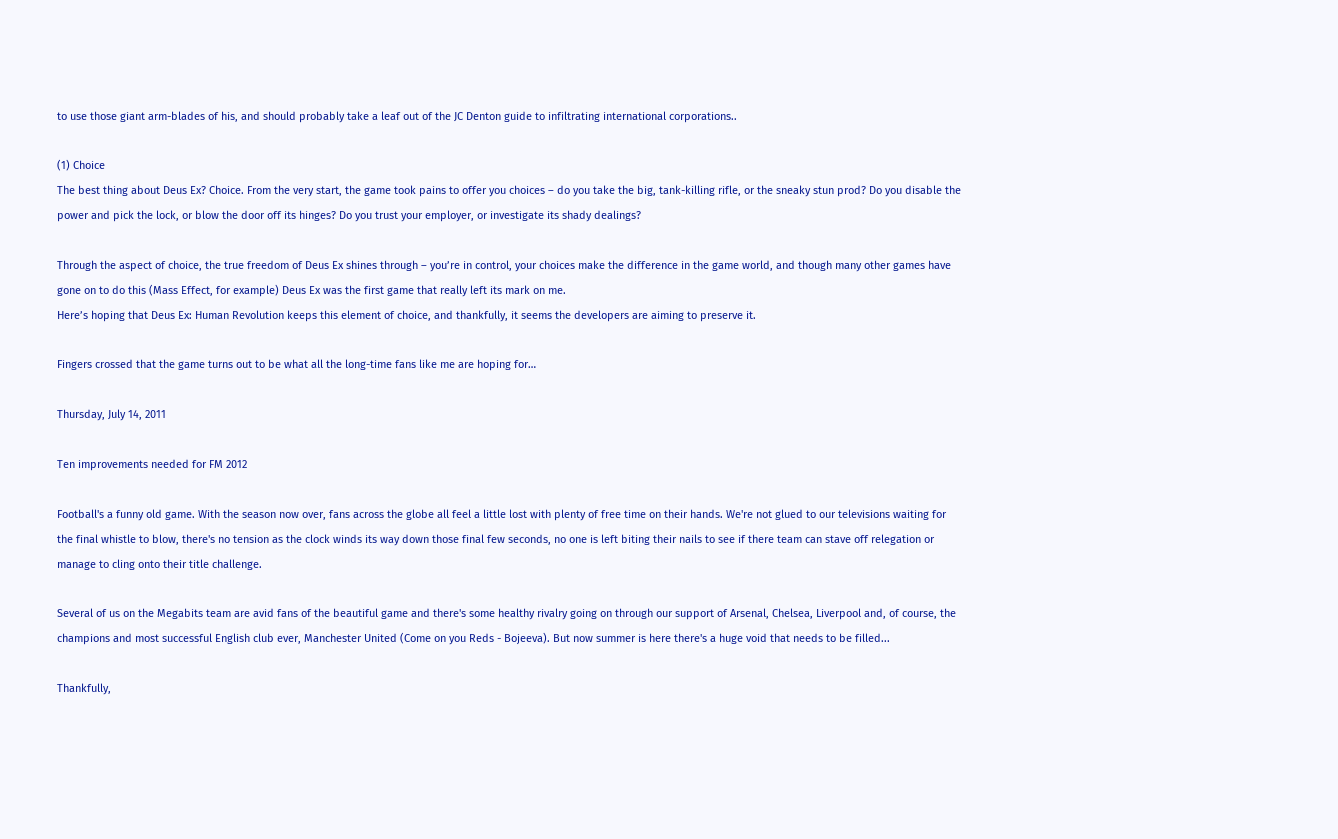to use those giant arm-blades of his, and should probably take a leaf out of the JC Denton guide to infiltrating international corporations..

(1) Choice
The best thing about Deus Ex? Choice. From the very start, the game took pains to offer you choices – do you take the big, tank-killing rifle, or the sneaky stun prod? Do you disable the power and pick the lock, or blow the door off its hinges? Do you trust your employer, or investigate its shady dealings?

Through the aspect of choice, the true freedom of Deus Ex shines through – you’re in control, your choices make the difference in the game world, and though many other games have gone on to do this (Mass Effect, for example) Deus Ex was the first game that really left its mark on me.
Here’s hoping that Deus Ex: Human Revolution keeps this element of choice, and thankfully, it seems the developers are aiming to preserve it.

Fingers crossed that the game turns out to be what all the long-time fans like me are hoping for…

Thursday, July 14, 2011

Ten improvements needed for FM 2012

Football's a funny old game. With the season now over, fans across the globe all feel a little lost with plenty of free time on their hands. We're not glued to our televisions waiting for the final whistle to blow, there's no tension as the clock winds its way down those final few seconds, no one is left biting their nails to see if there team can stave off relegation or manage to cling onto their title challenge.

Several of us on the Megabits team are avid fans of the beautiful game and there's some healthy rivalry going on through our support of Arsenal, Chelsea, Liverpool and, of course, the champions and most successful English club ever, Manchester United (Come on you Reds - Bojeeva). But now summer is here there's a huge void that needs to be filled...

Thankfully,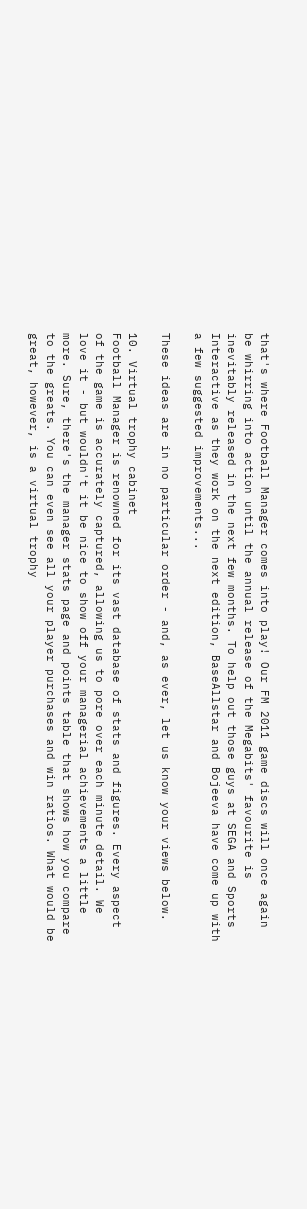that's where Football Manager comes into play! Our FM 2011 game discs will once again be whirring into action until the annual release of the Megabits' favourite is inevitably released in the next few months. To help out those guys at SEGA and Sports Interactive as they work on the next edition, BaseAllstar and Bojeeva have come up with a few suggested improvements...

These ideas are in no particular order - and, as ever, let us know your views below.

10. Virtual trophy cabinet
Football Manager is renowned for its vast database of stats and figures. Every aspect of the game is accurately captured, allowing us to pore over each minute detail. We love it - but wouldn't it be nice to show off your managerial achievements a little more. Sure, there's the manager stats page and points table that shows how you compare to the greats. You can even see all your player purchases and win ratios. What would be great, however, is a virtual trophy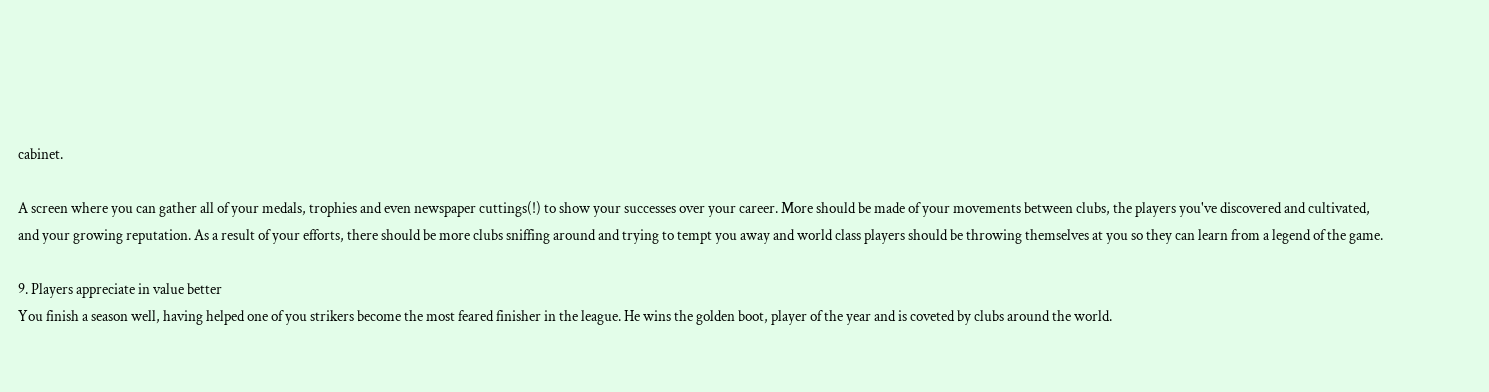cabinet.

A screen where you can gather all of your medals, trophies and even newspaper cuttings(!) to show your successes over your career. More should be made of your movements between clubs, the players you've discovered and cultivated, and your growing reputation. As a result of your efforts, there should be more clubs sniffing around and trying to tempt you away and world class players should be throwing themselves at you so they can learn from a legend of the game.

9. Players appreciate in value better
You finish a season well, having helped one of you strikers become the most feared finisher in the league. He wins the golden boot, player of the year and is coveted by clubs around the world.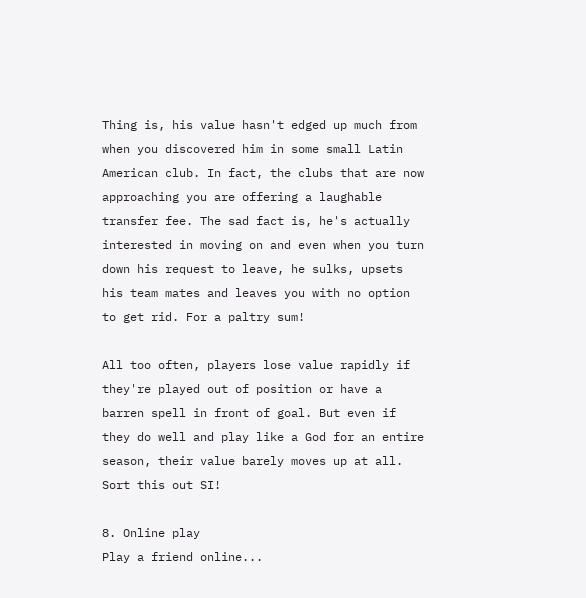Thing is, his value hasn't edged up much from when you discovered him in some small Latin American club. In fact, the clubs that are now approaching you are offering a laughable transfer fee. The sad fact is, he's actually interested in moving on and even when you turn down his request to leave, he sulks, upsets his team mates and leaves you with no option to get rid. For a paltry sum!

All too often, players lose value rapidly if they're played out of position or have a barren spell in front of goal. But even if they do well and play like a God for an entire season, their value barely moves up at all. Sort this out SI!

8. Online play
Play a friend online...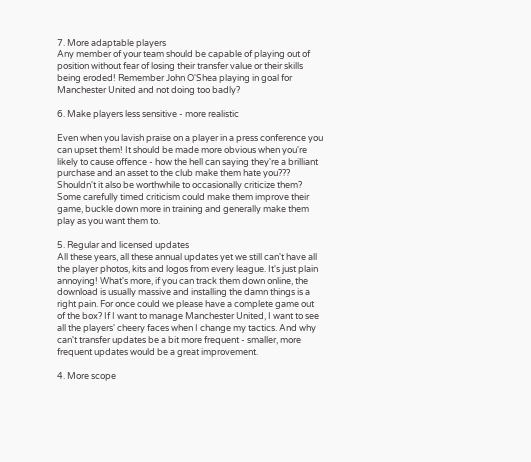7. More adaptable players
Any member of your team should be capable of playing out of position without fear of losing their transfer value or their skills being eroded! Remember John O'Shea playing in goal for Manchester United and not doing too badly?

6. Make players less sensitive - more realistic

Even when you lavish praise on a player in a press conference you can upset them! It should be made more obvious when you're likely to cause offence - how the hell can saying they're a brilliant purchase and an asset to the club make them hate you??? Shouldn't it also be worthwhile to occasionally criticize them? Some carefully timed criticism could make them improve their game, buckle down more in training and generally make them play as you want them to.

5. Regular and licensed updates
All these years, all these annual updates yet we still can't have all the player photos, kits and logos from every league. It's just plain annoying! What's more, if you can track them down online, the download is usually massive and installing the damn things is a right pain. For once could we please have a complete game out of the box? If I want to manage Manchester United, I want to see all the players' cheery faces when I change my tactics. And why can't transfer updates be a bit more frequent - smaller, more frequent updates would be a great improvement.

4. More scope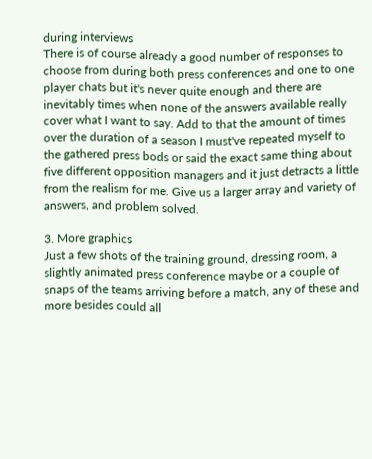during interviews
There is of course already a good number of responses to choose from during both press conferences and one to one player chats but it's never quite enough and there are inevitably times when none of the answers available really cover what I want to say. Add to that the amount of times over the duration of a season I must've repeated myself to the gathered press bods or said the exact same thing about five different opposition managers and it just detracts a little from the realism for me. Give us a larger array and variety of answers, and problem solved.

3. More graphics
Just a few shots of the training ground, dressing room, a slightly animated press conference maybe or a couple of snaps of the teams arriving before a match, any of these and more besides could all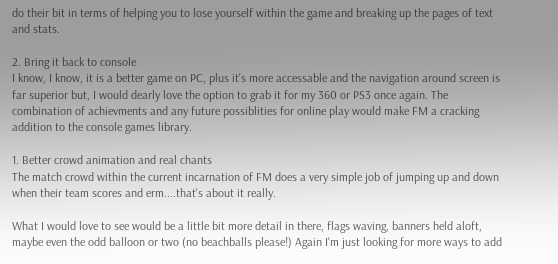do their bit in terms of helping you to lose yourself within the game and breaking up the pages of text and stats.

2. Bring it back to console
I know, I know, it is a better game on PC, plus it's more accessable and the navigation around screen is far superior but, I would dearly love the option to grab it for my 360 or PS3 once again. The combination of achievments and any future possiblities for online play would make FM a cracking addition to the console games library.

1. Better crowd animation and real chants
The match crowd within the current incarnation of FM does a very simple job of jumping up and down when their team scores and erm....that's about it really.

What I would love to see would be a little bit more detail in there, flags waving, banners held aloft, maybe even the odd balloon or two (no beachballs please!) Again I'm just looking for more ways to add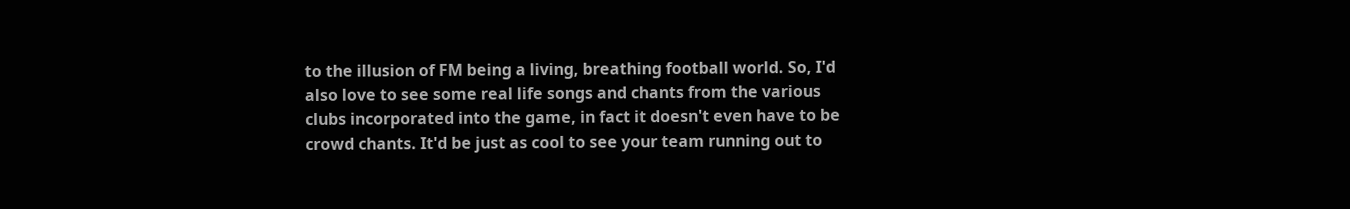to the illusion of FM being a living, breathing football world. So, I'd also love to see some real life songs and chants from the various clubs incorporated into the game, in fact it doesn't even have to be crowd chants. It'd be just as cool to see your team running out to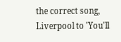the correct song, Liverpool to 'You'll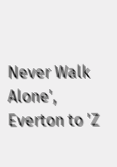Never Walk Alone', Everton to 'Z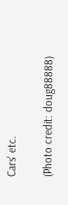Cars' etc.

(Photo credit: doug88888)